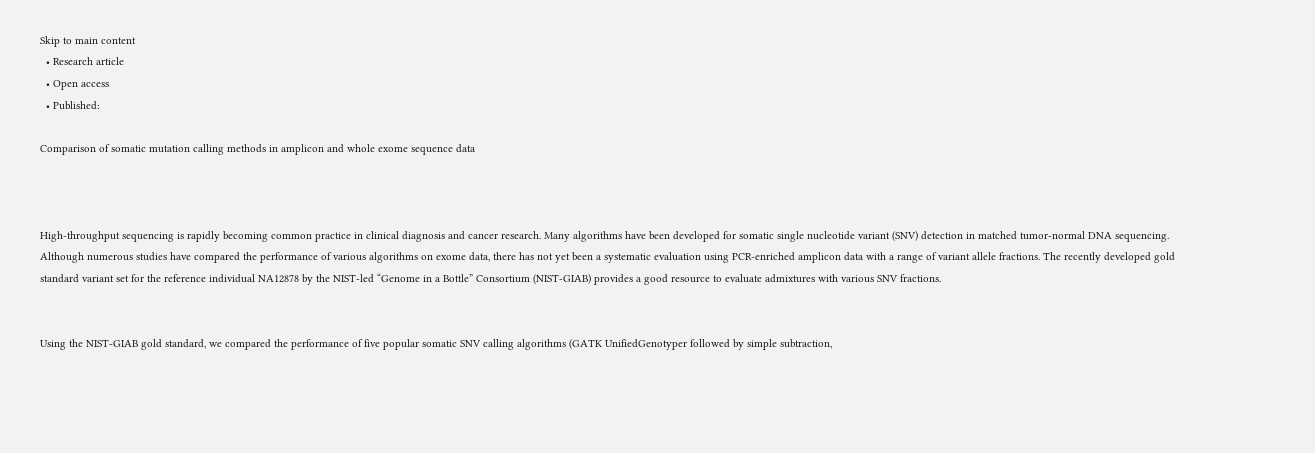Skip to main content
  • Research article
  • Open access
  • Published:

Comparison of somatic mutation calling methods in amplicon and whole exome sequence data



High-throughput sequencing is rapidly becoming common practice in clinical diagnosis and cancer research. Many algorithms have been developed for somatic single nucleotide variant (SNV) detection in matched tumor-normal DNA sequencing. Although numerous studies have compared the performance of various algorithms on exome data, there has not yet been a systematic evaluation using PCR-enriched amplicon data with a range of variant allele fractions. The recently developed gold standard variant set for the reference individual NA12878 by the NIST-led “Genome in a Bottle” Consortium (NIST-GIAB) provides a good resource to evaluate admixtures with various SNV fractions.


Using the NIST-GIAB gold standard, we compared the performance of five popular somatic SNV calling algorithms (GATK UnifiedGenotyper followed by simple subtraction,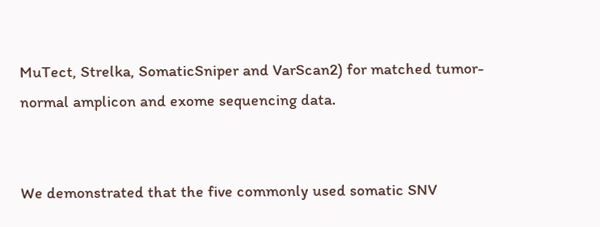MuTect, Strelka, SomaticSniper and VarScan2) for matched tumor-normal amplicon and exome sequencing data.


We demonstrated that the five commonly used somatic SNV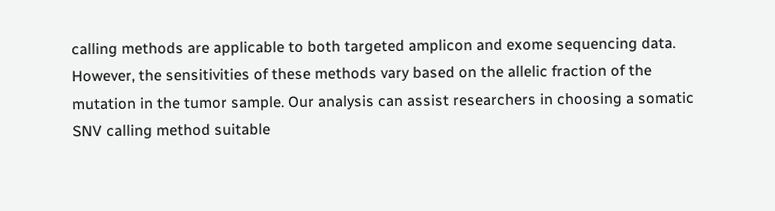calling methods are applicable to both targeted amplicon and exome sequencing data. However, the sensitivities of these methods vary based on the allelic fraction of the mutation in the tumor sample. Our analysis can assist researchers in choosing a somatic SNV calling method suitable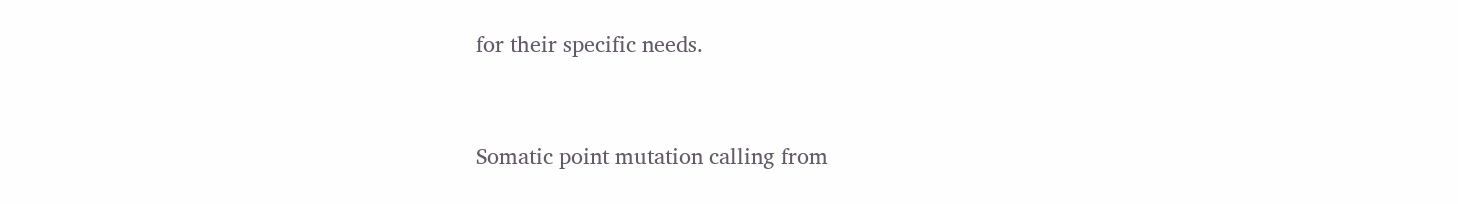for their specific needs.


Somatic point mutation calling from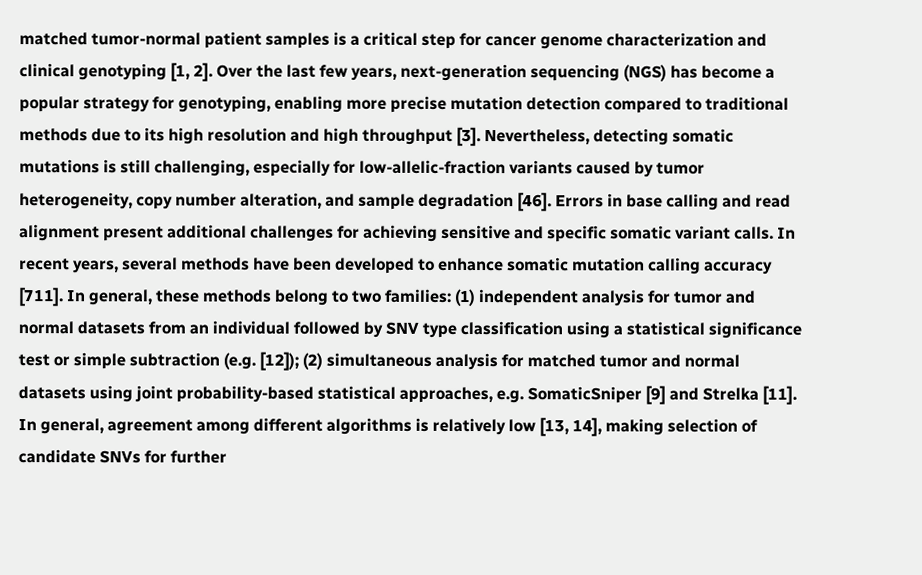matched tumor-normal patient samples is a critical step for cancer genome characterization and clinical genotyping [1, 2]. Over the last few years, next-generation sequencing (NGS) has become a popular strategy for genotyping, enabling more precise mutation detection compared to traditional methods due to its high resolution and high throughput [3]. Nevertheless, detecting somatic mutations is still challenging, especially for low-allelic-fraction variants caused by tumor heterogeneity, copy number alteration, and sample degradation [46]. Errors in base calling and read alignment present additional challenges for achieving sensitive and specific somatic variant calls. In recent years, several methods have been developed to enhance somatic mutation calling accuracy [711]. In general, these methods belong to two families: (1) independent analysis for tumor and normal datasets from an individual followed by SNV type classification using a statistical significance test or simple subtraction (e.g. [12]); (2) simultaneous analysis for matched tumor and normal datasets using joint probability-based statistical approaches, e.g. SomaticSniper [9] and Strelka [11]. In general, agreement among different algorithms is relatively low [13, 14], making selection of candidate SNVs for further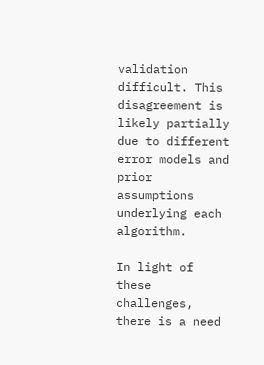validation difficult. This disagreement is likely partially due to different error models and prior assumptions underlying each algorithm.

In light of these challenges, there is a need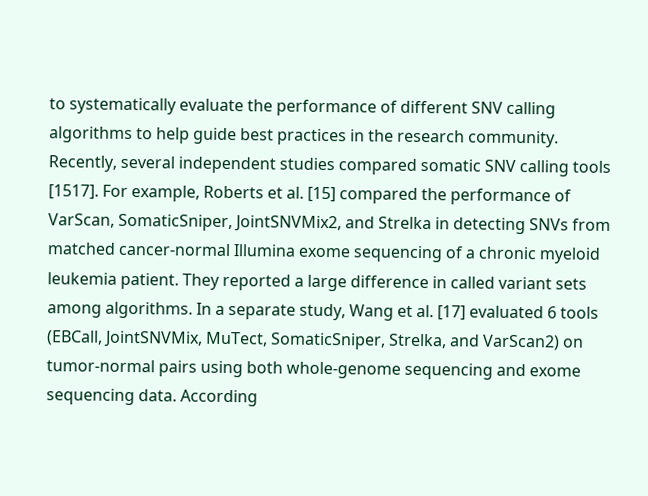to systematically evaluate the performance of different SNV calling algorithms to help guide best practices in the research community. Recently, several independent studies compared somatic SNV calling tools [1517]. For example, Roberts et al. [15] compared the performance of VarScan, SomaticSniper, JointSNVMix2, and Strelka in detecting SNVs from matched cancer-normal Illumina exome sequencing of a chronic myeloid leukemia patient. They reported a large difference in called variant sets among algorithms. In a separate study, Wang et al. [17] evaluated 6 tools (EBCall, JointSNVMix, MuTect, SomaticSniper, Strelka, and VarScan2) on tumor-normal pairs using both whole-genome sequencing and exome sequencing data. According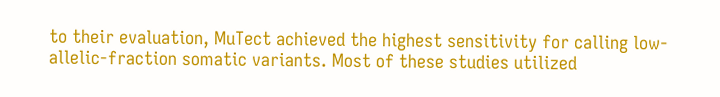to their evaluation, MuTect achieved the highest sensitivity for calling low-allelic-fraction somatic variants. Most of these studies utilized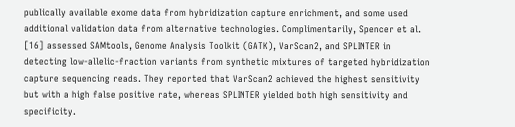publically available exome data from hybridization capture enrichment, and some used additional validation data from alternative technologies. Complimentarily, Spencer et al. [16] assessed SAMtools, Genome Analysis Toolkit (GATK), VarScan2, and SPLINTER in detecting low-allelic-fraction variants from synthetic mixtures of targeted hybridization capture sequencing reads. They reported that VarScan2 achieved the highest sensitivity but with a high false positive rate, whereas SPLINTER yielded both high sensitivity and specificity.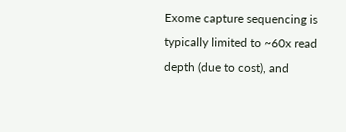Exome capture sequencing is typically limited to ~60x read depth (due to cost), and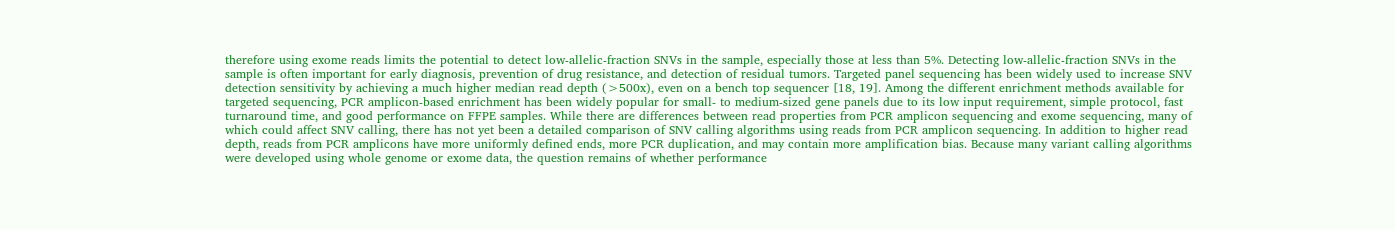therefore using exome reads limits the potential to detect low-allelic-fraction SNVs in the sample, especially those at less than 5%. Detecting low-allelic-fraction SNVs in the sample is often important for early diagnosis, prevention of drug resistance, and detection of residual tumors. Targeted panel sequencing has been widely used to increase SNV detection sensitivity by achieving a much higher median read depth (>500x), even on a bench top sequencer [18, 19]. Among the different enrichment methods available for targeted sequencing, PCR amplicon-based enrichment has been widely popular for small- to medium-sized gene panels due to its low input requirement, simple protocol, fast turnaround time, and good performance on FFPE samples. While there are differences between read properties from PCR amplicon sequencing and exome sequencing, many of which could affect SNV calling, there has not yet been a detailed comparison of SNV calling algorithms using reads from PCR amplicon sequencing. In addition to higher read depth, reads from PCR amplicons have more uniformly defined ends, more PCR duplication, and may contain more amplification bias. Because many variant calling algorithms were developed using whole genome or exome data, the question remains of whether performance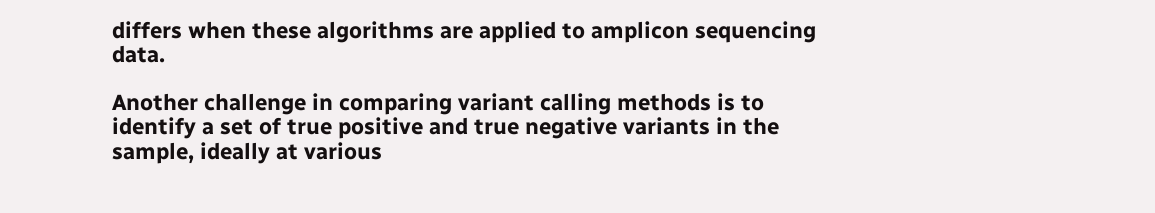differs when these algorithms are applied to amplicon sequencing data.

Another challenge in comparing variant calling methods is to identify a set of true positive and true negative variants in the sample, ideally at various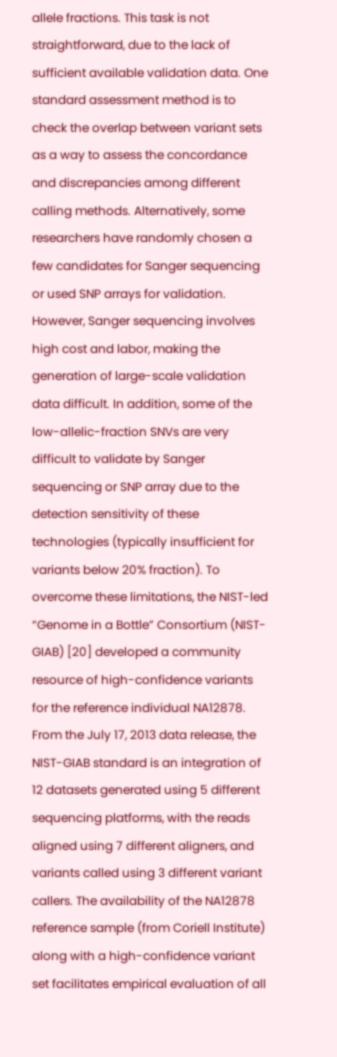allele fractions. This task is not straightforward, due to the lack of sufficient available validation data. One standard assessment method is to check the overlap between variant sets as a way to assess the concordance and discrepancies among different calling methods. Alternatively, some researchers have randomly chosen a few candidates for Sanger sequencing or used SNP arrays for validation. However, Sanger sequencing involves high cost and labor, making the generation of large-scale validation data difficult. In addition, some of the low-allelic-fraction SNVs are very difficult to validate by Sanger sequencing or SNP array due to the detection sensitivity of these technologies (typically insufficient for variants below 20% fraction). To overcome these limitations, the NIST-led “Genome in a Bottle” Consortium (NIST-GIAB) [20] developed a community resource of high-confidence variants for the reference individual NA12878. From the July 17, 2013 data release, the NIST-GIAB standard is an integration of 12 datasets generated using 5 different sequencing platforms, with the reads aligned using 7 different aligners, and variants called using 3 different variant callers. The availability of the NA12878 reference sample (from Coriell Institute) along with a high-confidence variant set facilitates empirical evaluation of all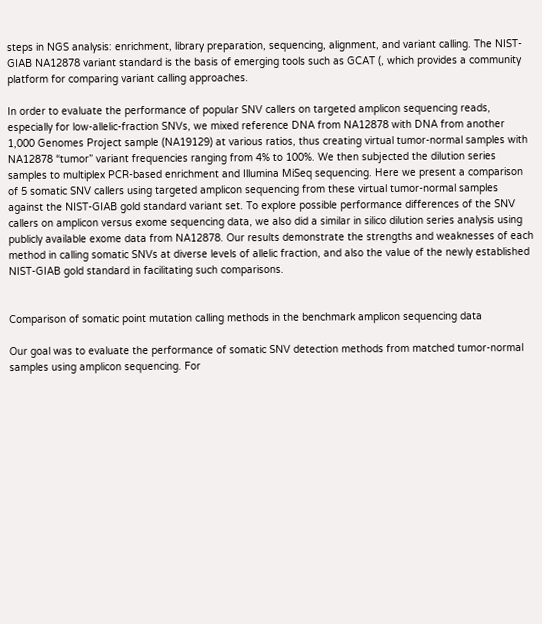steps in NGS analysis: enrichment, library preparation, sequencing, alignment, and variant calling. The NIST-GIAB NA12878 variant standard is the basis of emerging tools such as GCAT (, which provides a community platform for comparing variant calling approaches.

In order to evaluate the performance of popular SNV callers on targeted amplicon sequencing reads, especially for low-allelic-fraction SNVs, we mixed reference DNA from NA12878 with DNA from another 1,000 Genomes Project sample (NA19129) at various ratios, thus creating virtual tumor-normal samples with NA12878 “tumor” variant frequencies ranging from 4% to 100%. We then subjected the dilution series samples to multiplex PCR-based enrichment and Illumina MiSeq sequencing. Here we present a comparison of 5 somatic SNV callers using targeted amplicon sequencing from these virtual tumor-normal samples against the NIST-GIAB gold standard variant set. To explore possible performance differences of the SNV callers on amplicon versus exome sequencing data, we also did a similar in silico dilution series analysis using publicly available exome data from NA12878. Our results demonstrate the strengths and weaknesses of each method in calling somatic SNVs at diverse levels of allelic fraction, and also the value of the newly established NIST-GIAB gold standard in facilitating such comparisons.


Comparison of somatic point mutation calling methods in the benchmark amplicon sequencing data

Our goal was to evaluate the performance of somatic SNV detection methods from matched tumor-normal samples using amplicon sequencing. For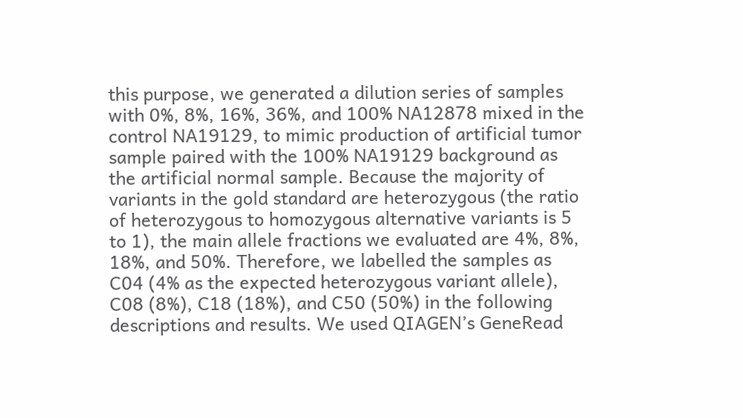this purpose, we generated a dilution series of samples with 0%, 8%, 16%, 36%, and 100% NA12878 mixed in the control NA19129, to mimic production of artificial tumor sample paired with the 100% NA19129 background as the artificial normal sample. Because the majority of variants in the gold standard are heterozygous (the ratio of heterozygous to homozygous alternative variants is 5 to 1), the main allele fractions we evaluated are 4%, 8%, 18%, and 50%. Therefore, we labelled the samples as C04 (4% as the expected heterozygous variant allele), C08 (8%), C18 (18%), and C50 (50%) in the following descriptions and results. We used QIAGEN’s GeneRead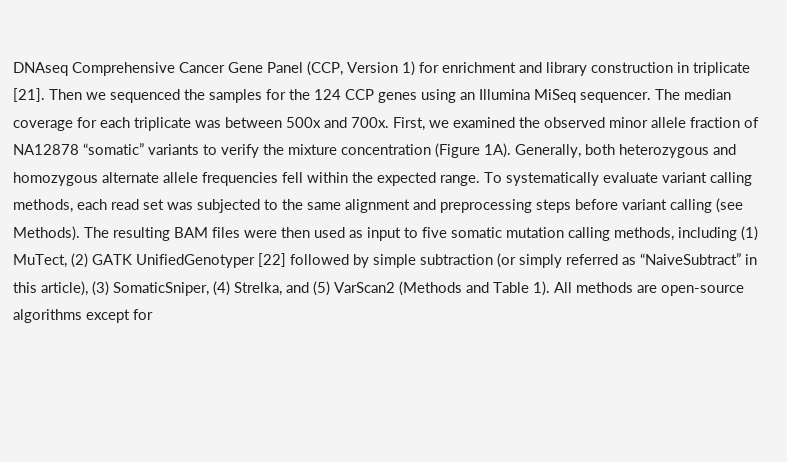DNAseq Comprehensive Cancer Gene Panel (CCP, Version 1) for enrichment and library construction in triplicate [21]. Then we sequenced the samples for the 124 CCP genes using an Illumina MiSeq sequencer. The median coverage for each triplicate was between 500x and 700x. First, we examined the observed minor allele fraction of NA12878 “somatic” variants to verify the mixture concentration (Figure 1A). Generally, both heterozygous and homozygous alternate allele frequencies fell within the expected range. To systematically evaluate variant calling methods, each read set was subjected to the same alignment and preprocessing steps before variant calling (see Methods). The resulting BAM files were then used as input to five somatic mutation calling methods, including (1) MuTect, (2) GATK UnifiedGenotyper [22] followed by simple subtraction (or simply referred as “NaiveSubtract” in this article), (3) SomaticSniper, (4) Strelka, and (5) VarScan2 (Methods and Table 1). All methods are open-source algorithms except for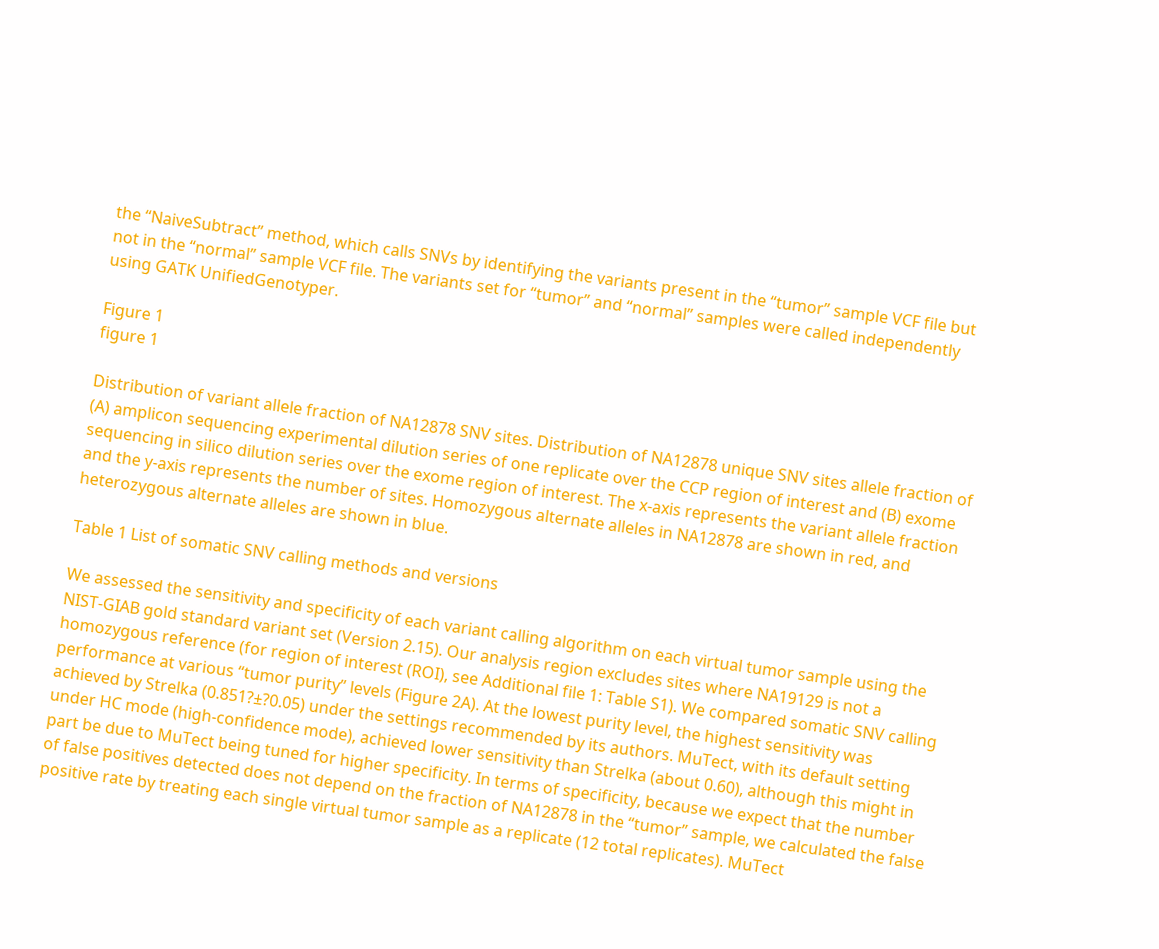the “NaiveSubtract” method, which calls SNVs by identifying the variants present in the “tumor” sample VCF file but not in the “normal” sample VCF file. The variants set for “tumor” and “normal” samples were called independently using GATK UnifiedGenotyper.

Figure 1
figure 1

Distribution of variant allele fraction of NA12878 SNV sites. Distribution of NA12878 unique SNV sites allele fraction of (A) amplicon sequencing experimental dilution series of one replicate over the CCP region of interest and (B) exome sequencing in silico dilution series over the exome region of interest. The x-axis represents the variant allele fraction and the y-axis represents the number of sites. Homozygous alternate alleles in NA12878 are shown in red, and heterozygous alternate alleles are shown in blue.

Table 1 List of somatic SNV calling methods and versions

We assessed the sensitivity and specificity of each variant calling algorithm on each virtual tumor sample using the NIST-GIAB gold standard variant set (Version 2.15). Our analysis region excludes sites where NA19129 is not a homozygous reference (for region of interest (ROI), see Additional file 1: Table S1). We compared somatic SNV calling performance at various “tumor purity” levels (Figure 2A). At the lowest purity level, the highest sensitivity was achieved by Strelka (0.851?±?0.05) under the settings recommended by its authors. MuTect, with its default setting under HC mode (high-confidence mode), achieved lower sensitivity than Strelka (about 0.60), although this might in part be due to MuTect being tuned for higher specificity. In terms of specificity, because we expect that the number of false positives detected does not depend on the fraction of NA12878 in the “tumor” sample, we calculated the false positive rate by treating each single virtual tumor sample as a replicate (12 total replicates). MuTect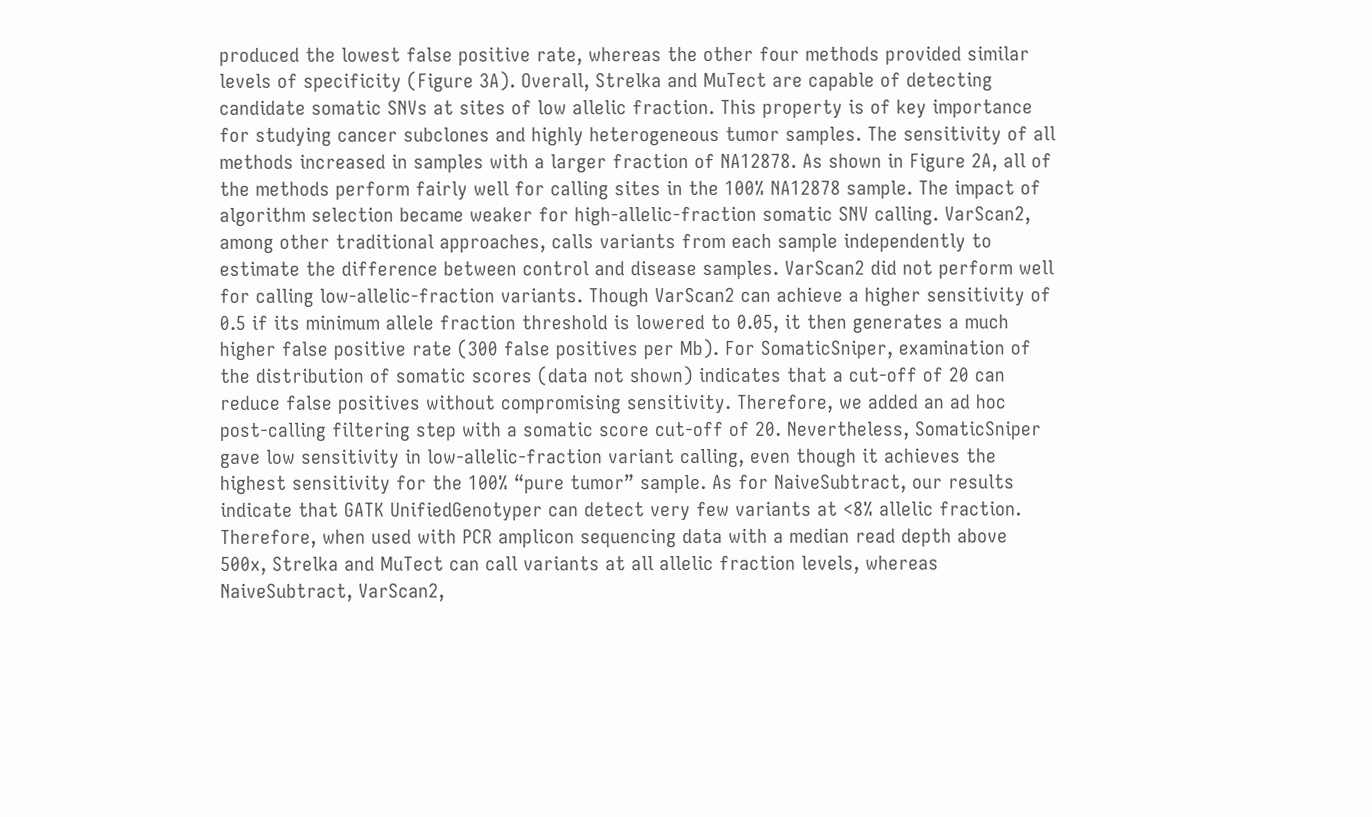produced the lowest false positive rate, whereas the other four methods provided similar levels of specificity (Figure 3A). Overall, Strelka and MuTect are capable of detecting candidate somatic SNVs at sites of low allelic fraction. This property is of key importance for studying cancer subclones and highly heterogeneous tumor samples. The sensitivity of all methods increased in samples with a larger fraction of NA12878. As shown in Figure 2A, all of the methods perform fairly well for calling sites in the 100% NA12878 sample. The impact of algorithm selection became weaker for high-allelic-fraction somatic SNV calling. VarScan2, among other traditional approaches, calls variants from each sample independently to estimate the difference between control and disease samples. VarScan2 did not perform well for calling low-allelic-fraction variants. Though VarScan2 can achieve a higher sensitivity of 0.5 if its minimum allele fraction threshold is lowered to 0.05, it then generates a much higher false positive rate (300 false positives per Mb). For SomaticSniper, examination of the distribution of somatic scores (data not shown) indicates that a cut-off of 20 can reduce false positives without compromising sensitivity. Therefore, we added an ad hoc post-calling filtering step with a somatic score cut-off of 20. Nevertheless, SomaticSniper gave low sensitivity in low-allelic-fraction variant calling, even though it achieves the highest sensitivity for the 100% “pure tumor” sample. As for NaiveSubtract, our results indicate that GATK UnifiedGenotyper can detect very few variants at <8% allelic fraction. Therefore, when used with PCR amplicon sequencing data with a median read depth above 500x, Strelka and MuTect can call variants at all allelic fraction levels, whereas NaiveSubtract, VarScan2,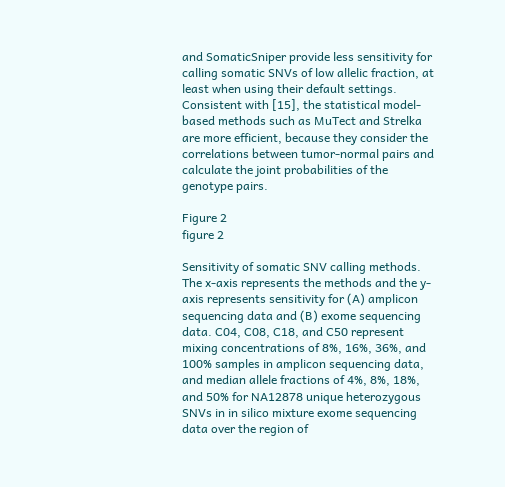and SomaticSniper provide less sensitivity for calling somatic SNVs of low allelic fraction, at least when using their default settings. Consistent with [15], the statistical model-based methods such as MuTect and Strelka are more efficient, because they consider the correlations between tumor-normal pairs and calculate the joint probabilities of the genotype pairs.

Figure 2
figure 2

Sensitivity of somatic SNV calling methods. The x-axis represents the methods and the y-axis represents sensitivity for (A) amplicon sequencing data and (B) exome sequencing data. C04, C08, C18, and C50 represent mixing concentrations of 8%, 16%, 36%, and 100% samples in amplicon sequencing data, and median allele fractions of 4%, 8%, 18%, and 50% for NA12878 unique heterozygous SNVs in in silico mixture exome sequencing data over the region of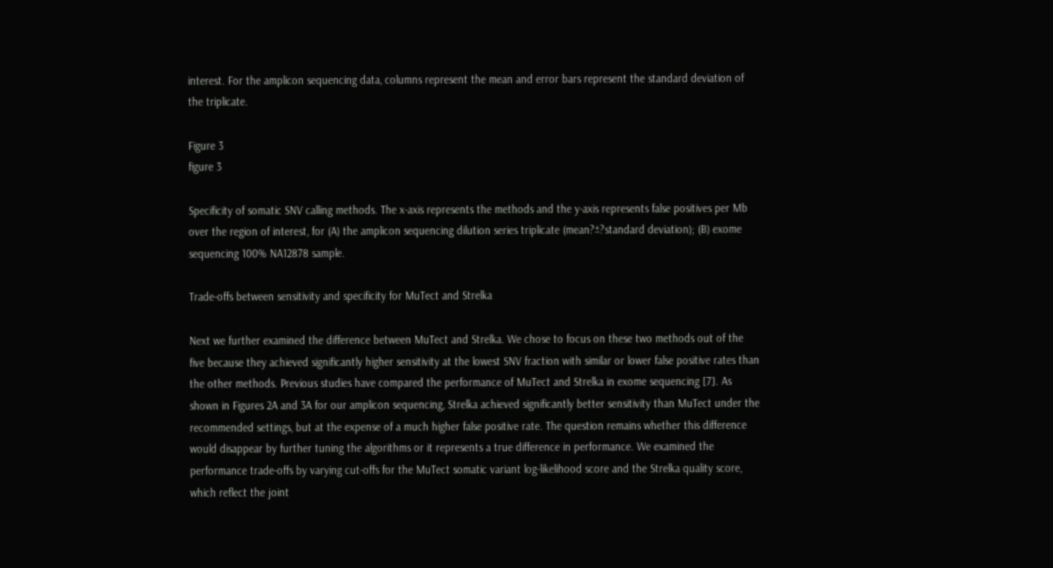interest. For the amplicon sequencing data, columns represent the mean and error bars represent the standard deviation of the triplicate.

Figure 3
figure 3

Specificity of somatic SNV calling methods. The x-axis represents the methods and the y-axis represents false positives per Mb over the region of interest, for (A) the amplicon sequencing dilution series triplicate (mean?±?standard deviation); (B) exome sequencing 100% NA12878 sample.

Trade-offs between sensitivity and specificity for MuTect and Strelka

Next we further examined the difference between MuTect and Strelka. We chose to focus on these two methods out of the five because they achieved significantly higher sensitivity at the lowest SNV fraction with similar or lower false positive rates than the other methods. Previous studies have compared the performance of MuTect and Strelka in exome sequencing [7]. As shown in Figures 2A and 3A for our amplicon sequencing, Strelka achieved significantly better sensitivity than MuTect under the recommended settings, but at the expense of a much higher false positive rate. The question remains whether this difference would disappear by further tuning the algorithms or it represents a true difference in performance. We examined the performance trade-offs by varying cut-offs for the MuTect somatic variant log-likelihood score and the Strelka quality score, which reflect the joint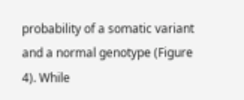probability of a somatic variant and a normal genotype (Figure 4). While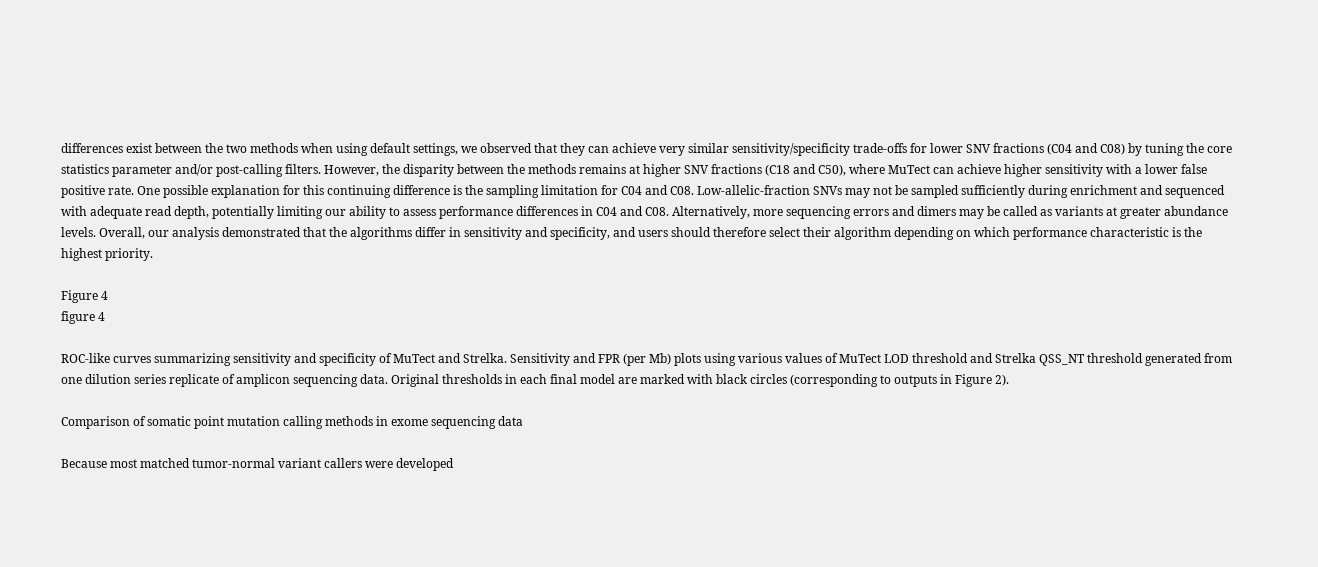differences exist between the two methods when using default settings, we observed that they can achieve very similar sensitivity/specificity trade-offs for lower SNV fractions (C04 and C08) by tuning the core statistics parameter and/or post-calling filters. However, the disparity between the methods remains at higher SNV fractions (C18 and C50), where MuTect can achieve higher sensitivity with a lower false positive rate. One possible explanation for this continuing difference is the sampling limitation for C04 and C08. Low-allelic-fraction SNVs may not be sampled sufficiently during enrichment and sequenced with adequate read depth, potentially limiting our ability to assess performance differences in C04 and C08. Alternatively, more sequencing errors and dimers may be called as variants at greater abundance levels. Overall, our analysis demonstrated that the algorithms differ in sensitivity and specificity, and users should therefore select their algorithm depending on which performance characteristic is the highest priority.

Figure 4
figure 4

ROC-like curves summarizing sensitivity and specificity of MuTect and Strelka. Sensitivity and FPR (per Mb) plots using various values of MuTect LOD threshold and Strelka QSS_NT threshold generated from one dilution series replicate of amplicon sequencing data. Original thresholds in each final model are marked with black circles (corresponding to outputs in Figure 2).

Comparison of somatic point mutation calling methods in exome sequencing data

Because most matched tumor-normal variant callers were developed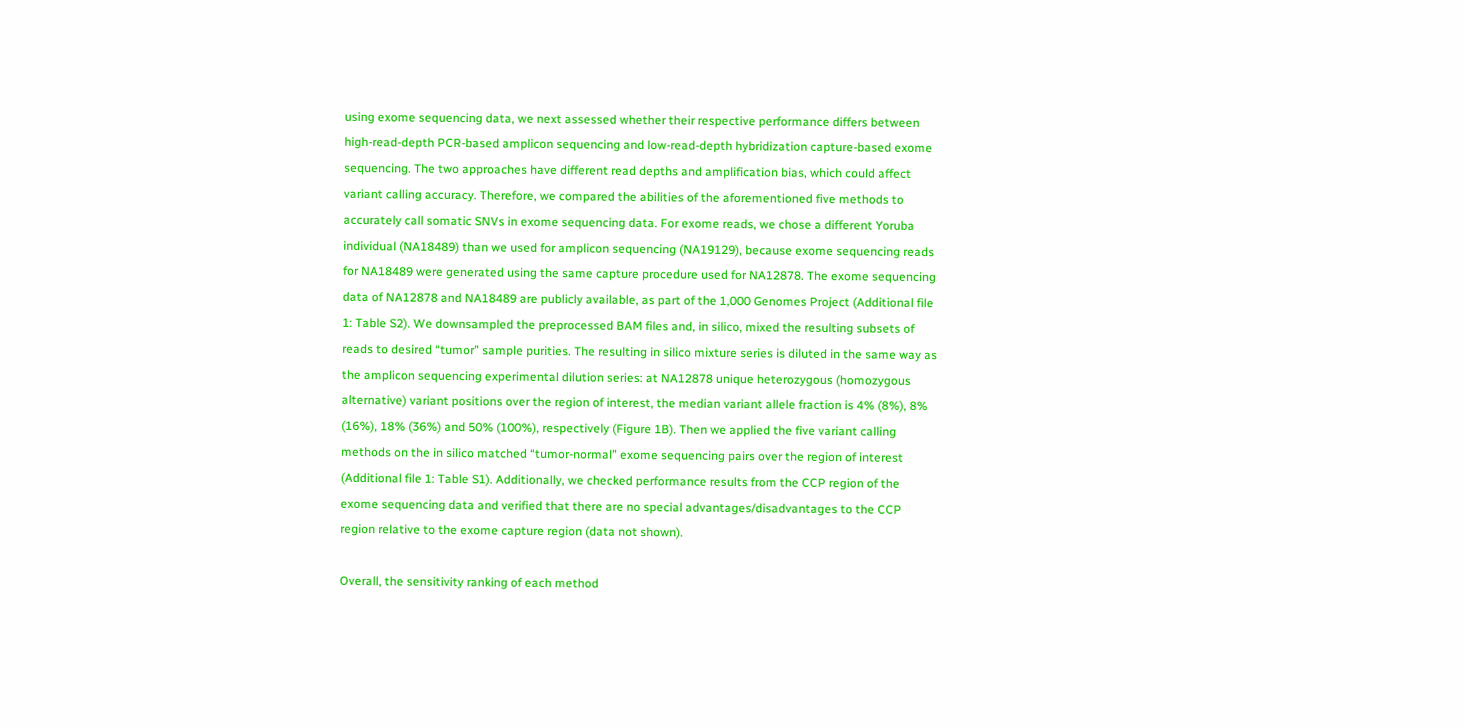using exome sequencing data, we next assessed whether their respective performance differs between high-read-depth PCR-based amplicon sequencing and low-read-depth hybridization capture-based exome sequencing. The two approaches have different read depths and amplification bias, which could affect variant calling accuracy. Therefore, we compared the abilities of the aforementioned five methods to accurately call somatic SNVs in exome sequencing data. For exome reads, we chose a different Yoruba individual (NA18489) than we used for amplicon sequencing (NA19129), because exome sequencing reads for NA18489 were generated using the same capture procedure used for NA12878. The exome sequencing data of NA12878 and NA18489 are publicly available, as part of the 1,000 Genomes Project (Additional file 1: Table S2). We downsampled the preprocessed BAM files and, in silico, mixed the resulting subsets of reads to desired “tumor” sample purities. The resulting in silico mixture series is diluted in the same way as the amplicon sequencing experimental dilution series: at NA12878 unique heterozygous (homozygous alternative) variant positions over the region of interest, the median variant allele fraction is 4% (8%), 8% (16%), 18% (36%) and 50% (100%), respectively (Figure 1B). Then we applied the five variant calling methods on the in silico matched “tumor-normal” exome sequencing pairs over the region of interest (Additional file 1: Table S1). Additionally, we checked performance results from the CCP region of the exome sequencing data and verified that there are no special advantages/disadvantages to the CCP region relative to the exome capture region (data not shown).

Overall, the sensitivity ranking of each method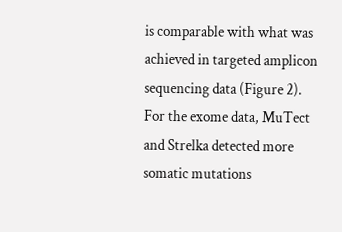is comparable with what was achieved in targeted amplicon sequencing data (Figure 2). For the exome data, MuTect and Strelka detected more somatic mutations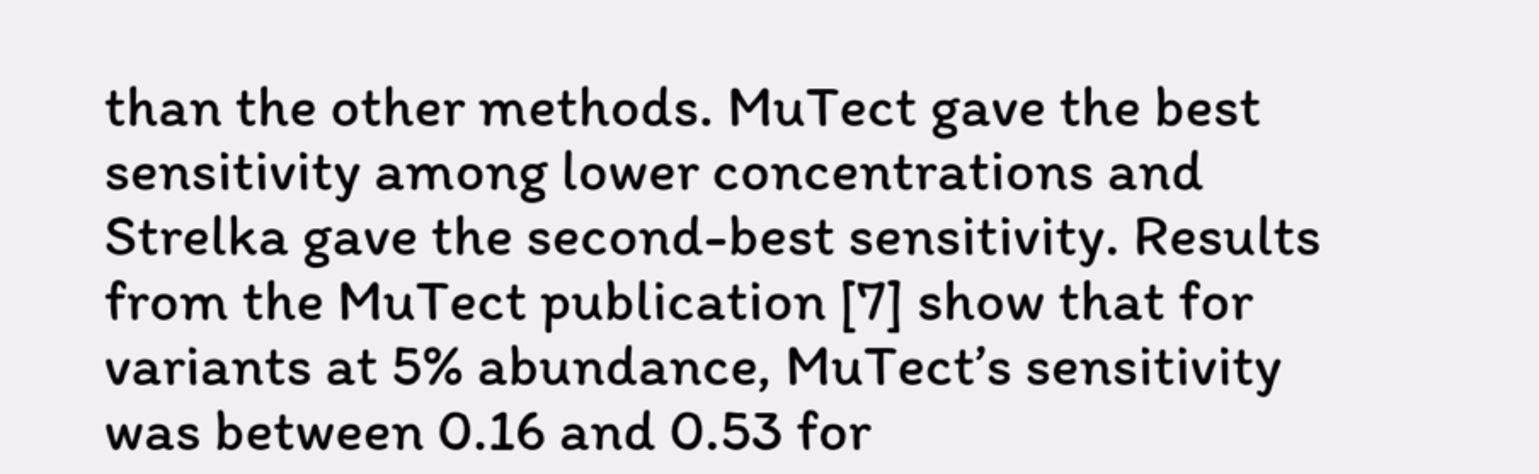than the other methods. MuTect gave the best sensitivity among lower concentrations and Strelka gave the second-best sensitivity. Results from the MuTect publication [7] show that for variants at 5% abundance, MuTect’s sensitivity was between 0.16 and 0.53 for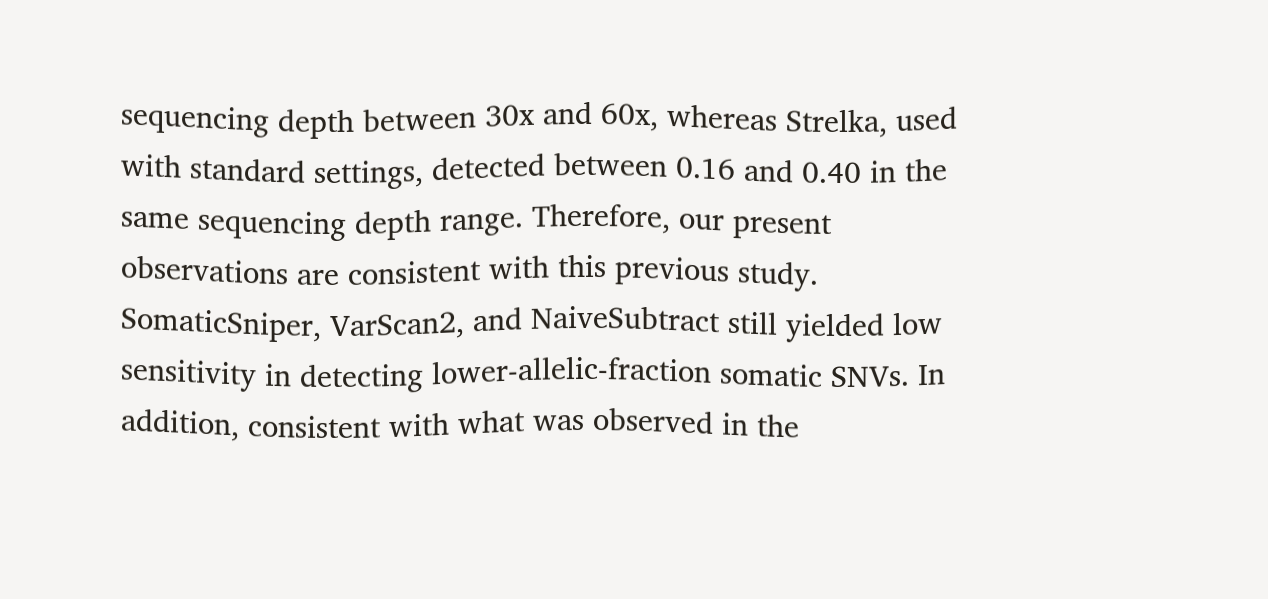sequencing depth between 30x and 60x, whereas Strelka, used with standard settings, detected between 0.16 and 0.40 in the same sequencing depth range. Therefore, our present observations are consistent with this previous study. SomaticSniper, VarScan2, and NaiveSubtract still yielded low sensitivity in detecting lower-allelic-fraction somatic SNVs. In addition, consistent with what was observed in the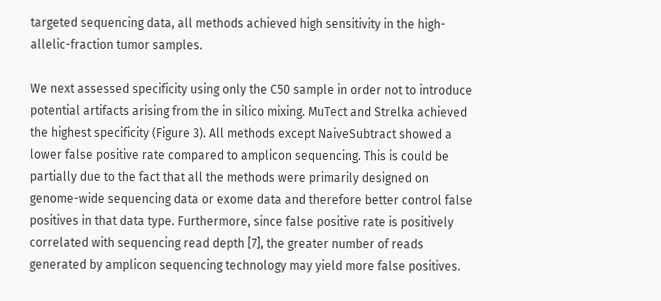targeted sequencing data, all methods achieved high sensitivity in the high-allelic-fraction tumor samples.

We next assessed specificity using only the C50 sample in order not to introduce potential artifacts arising from the in silico mixing. MuTect and Strelka achieved the highest specificity (Figure 3). All methods except NaiveSubtract showed a lower false positive rate compared to amplicon sequencing. This is could be partially due to the fact that all the methods were primarily designed on genome-wide sequencing data or exome data and therefore better control false positives in that data type. Furthermore, since false positive rate is positively correlated with sequencing read depth [7], the greater number of reads generated by amplicon sequencing technology may yield more false positives.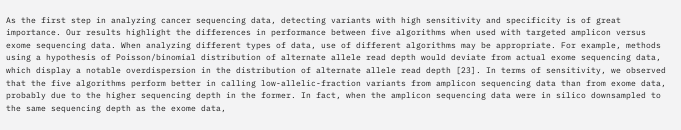As the first step in analyzing cancer sequencing data, detecting variants with high sensitivity and specificity is of great importance. Our results highlight the differences in performance between five algorithms when used with targeted amplicon versus exome sequencing data. When analyzing different types of data, use of different algorithms may be appropriate. For example, methods using a hypothesis of Poisson/binomial distribution of alternate allele read depth would deviate from actual exome sequencing data, which display a notable overdispersion in the distribution of alternate allele read depth [23]. In terms of sensitivity, we observed that the five algorithms perform better in calling low-allelic-fraction variants from amplicon sequencing data than from exome data, probably due to the higher sequencing depth in the former. In fact, when the amplicon sequencing data were in silico downsampled to the same sequencing depth as the exome data,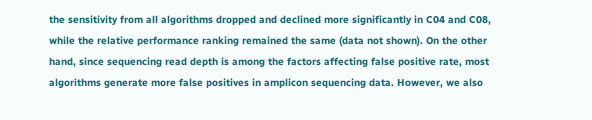the sensitivity from all algorithms dropped and declined more significantly in C04 and C08, while the relative performance ranking remained the same (data not shown). On the other hand, since sequencing read depth is among the factors affecting false positive rate, most algorithms generate more false positives in amplicon sequencing data. However, we also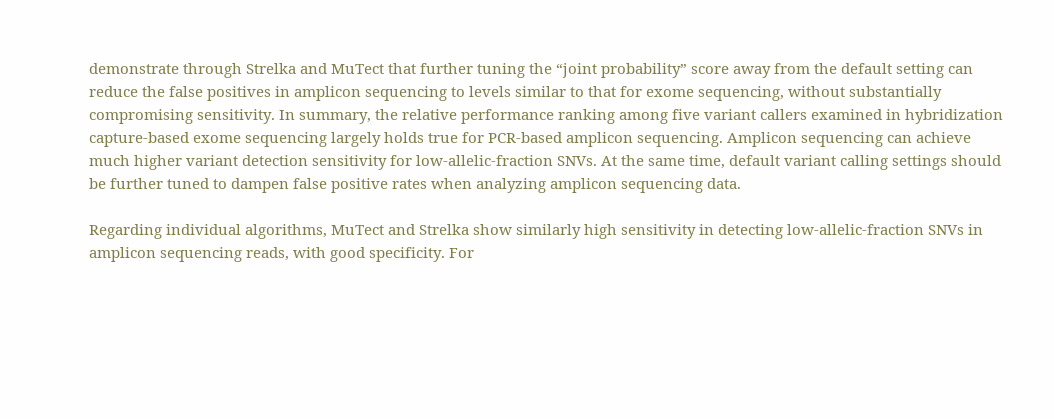demonstrate through Strelka and MuTect that further tuning the “joint probability” score away from the default setting can reduce the false positives in amplicon sequencing to levels similar to that for exome sequencing, without substantially compromising sensitivity. In summary, the relative performance ranking among five variant callers examined in hybridization capture-based exome sequencing largely holds true for PCR-based amplicon sequencing. Amplicon sequencing can achieve much higher variant detection sensitivity for low-allelic-fraction SNVs. At the same time, default variant calling settings should be further tuned to dampen false positive rates when analyzing amplicon sequencing data.

Regarding individual algorithms, MuTect and Strelka show similarly high sensitivity in detecting low-allelic-fraction SNVs in amplicon sequencing reads, with good specificity. For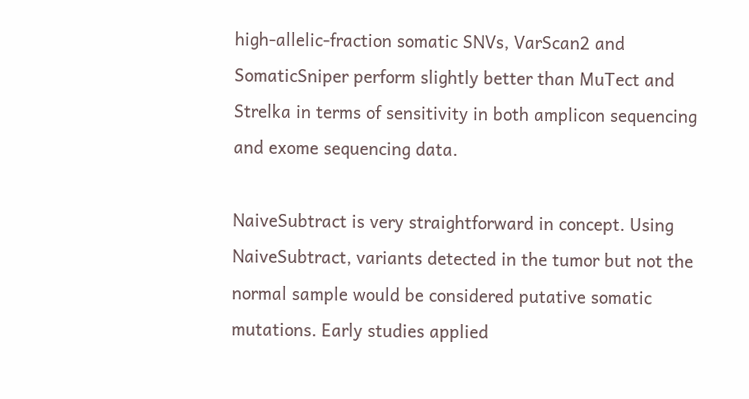high-allelic-fraction somatic SNVs, VarScan2 and SomaticSniper perform slightly better than MuTect and Strelka in terms of sensitivity in both amplicon sequencing and exome sequencing data.

NaiveSubtract is very straightforward in concept. Using NaiveSubtract, variants detected in the tumor but not the normal sample would be considered putative somatic mutations. Early studies applied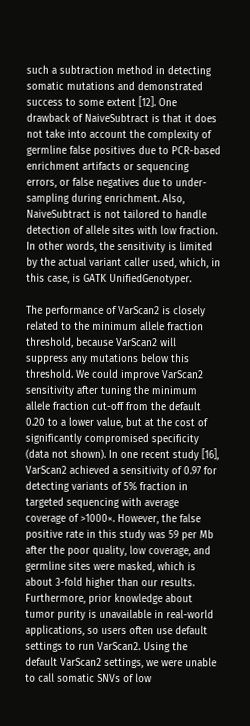such a subtraction method in detecting somatic mutations and demonstrated success to some extent [12]. One drawback of NaiveSubtract is that it does not take into account the complexity of germline false positives due to PCR-based enrichment artifacts or sequencing errors, or false negatives due to under-sampling during enrichment. Also, NaiveSubtract is not tailored to handle detection of allele sites with low fraction. In other words, the sensitivity is limited by the actual variant caller used, which, in this case, is GATK UnifiedGenotyper.

The performance of VarScan2 is closely related to the minimum allele fraction threshold, because VarScan2 will suppress any mutations below this threshold. We could improve VarScan2 sensitivity after tuning the minimum allele fraction cut-off from the default 0.20 to a lower value, but at the cost of significantly compromised specificity (data not shown). In one recent study [16], VarScan2 achieved a sensitivity of 0.97 for detecting variants of 5% fraction in targeted sequencing with average coverage of >1000×. However, the false positive rate in this study was 59 per Mb after the poor quality, low coverage, and germline sites were masked, which is about 3-fold higher than our results. Furthermore, prior knowledge about tumor purity is unavailable in real-world applications, so users often use default settings to run VarScan2. Using the default VarScan2 settings, we were unable to call somatic SNVs of low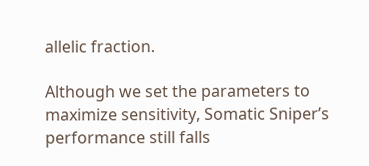allelic fraction.

Although we set the parameters to maximize sensitivity, Somatic Sniper’s performance still falls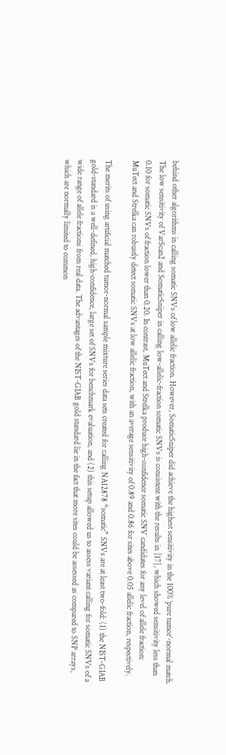behind other algorithms in calling somatic SNVs of low allelic fraction. However, SomaticSniper did achieve the highest sensitivity in the 100% ‘pure tumor’-normal match. The low sensitivity of VarScan2 and SomaticSniper in calling low-allelic-fraction somatic SNVs is consistent with the results in [17], which showed sensitivity less than 0.10 for somatic SNVs of fraction lower than 0.20. In contrast, MuTect and Strelka produce high-confidence somatic SNV candidates for any level of allele fraction: MuTect and Strelka can robustly detect somatic SNVs at low allelic fraction, with an average sensitivity of 0.89 and 0.86 for sites above 0.05 allelic fraction, respectively.

The merits of using artificial matched tumor-normal sample mixture series data sets created for calling NA12878 “somatic” SNVs are at least two-fold: (1) the NIST-GIAB gold-standard is a well-defined, high-confidence, large set of SNVs for benchmark evaluation, and (2) this setup allowed us to assess variant calling for somatic SNVs of a wide range of allele fractions from real data. The advantages of the NIST-GIAB gold standard lie in the fact that more sites could be assessed as compared to SNP arrays, which are normally limited to common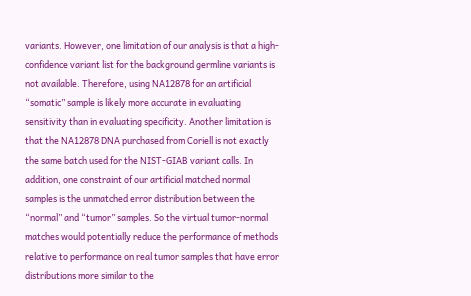variants. However, one limitation of our analysis is that a high-confidence variant list for the background germline variants is not available. Therefore, using NA12878 for an artificial “somatic” sample is likely more accurate in evaluating sensitivity than in evaluating specificity. Another limitation is that the NA12878 DNA purchased from Coriell is not exactly the same batch used for the NIST-GIAB variant calls. In addition, one constraint of our artificial matched normal samples is the unmatched error distribution between the “normal” and “tumor” samples. So the virtual tumor-normal matches would potentially reduce the performance of methods relative to performance on real tumor samples that have error distributions more similar to the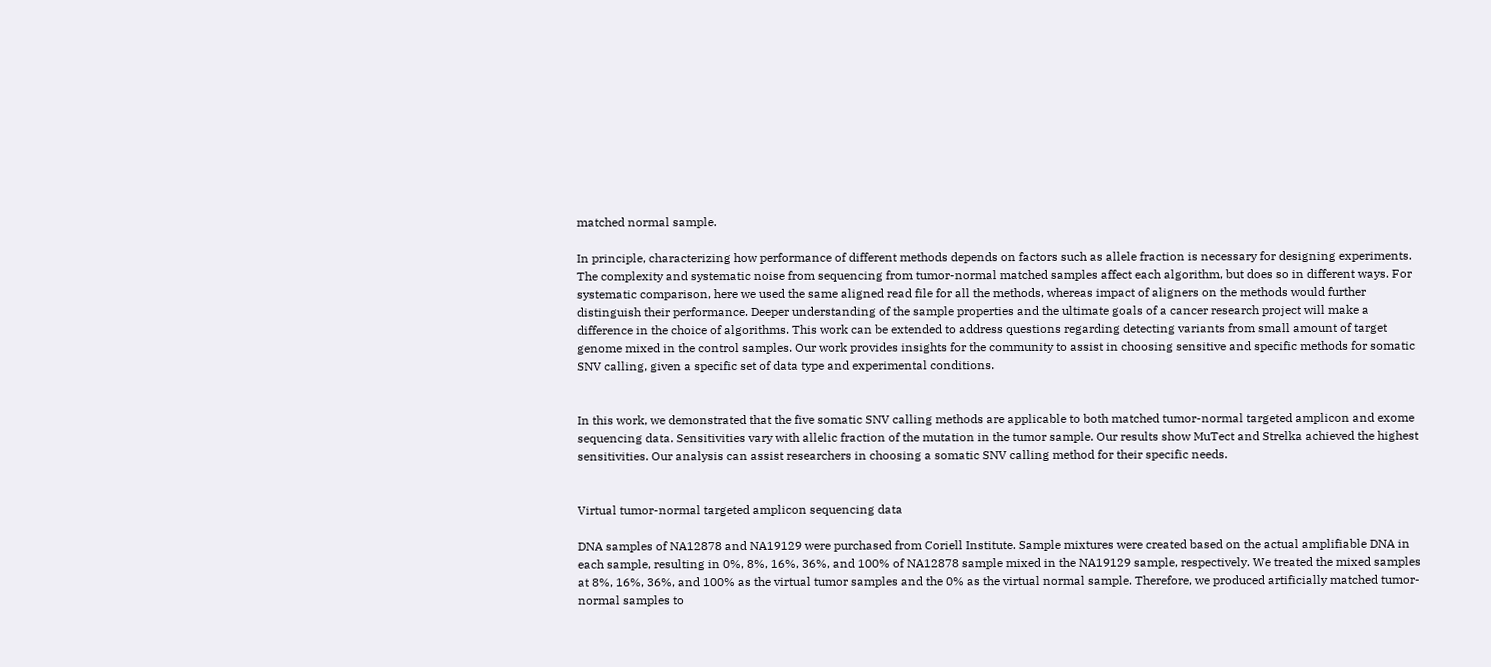matched normal sample.

In principle, characterizing how performance of different methods depends on factors such as allele fraction is necessary for designing experiments. The complexity and systematic noise from sequencing from tumor-normal matched samples affect each algorithm, but does so in different ways. For systematic comparison, here we used the same aligned read file for all the methods, whereas impact of aligners on the methods would further distinguish their performance. Deeper understanding of the sample properties and the ultimate goals of a cancer research project will make a difference in the choice of algorithms. This work can be extended to address questions regarding detecting variants from small amount of target genome mixed in the control samples. Our work provides insights for the community to assist in choosing sensitive and specific methods for somatic SNV calling, given a specific set of data type and experimental conditions.


In this work, we demonstrated that the five somatic SNV calling methods are applicable to both matched tumor-normal targeted amplicon and exome sequencing data. Sensitivities vary with allelic fraction of the mutation in the tumor sample. Our results show MuTect and Strelka achieved the highest sensitivities. Our analysis can assist researchers in choosing a somatic SNV calling method for their specific needs.


Virtual tumor-normal targeted amplicon sequencing data

DNA samples of NA12878 and NA19129 were purchased from Coriell Institute. Sample mixtures were created based on the actual amplifiable DNA in each sample, resulting in 0%, 8%, 16%, 36%, and 100% of NA12878 sample mixed in the NA19129 sample, respectively. We treated the mixed samples at 8%, 16%, 36%, and 100% as the virtual tumor samples and the 0% as the virtual normal sample. Therefore, we produced artificially matched tumor-normal samples to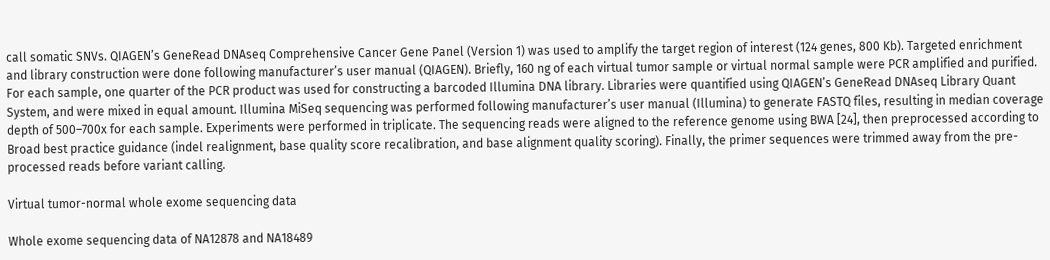call somatic SNVs. QIAGEN’s GeneRead DNAseq Comprehensive Cancer Gene Panel (Version 1) was used to amplify the target region of interest (124 genes, 800 Kb). Targeted enrichment and library construction were done following manufacturer’s user manual (QIAGEN). Briefly, 160 ng of each virtual tumor sample or virtual normal sample were PCR amplified and purified. For each sample, one quarter of the PCR product was used for constructing a barcoded Illumina DNA library. Libraries were quantified using QIAGEN’s GeneRead DNAseq Library Quant System, and were mixed in equal amount. Illumina MiSeq sequencing was performed following manufacturer’s user manual (Illumina) to generate FASTQ files, resulting in median coverage depth of 500–700x for each sample. Experiments were performed in triplicate. The sequencing reads were aligned to the reference genome using BWA [24], then preprocessed according to Broad best practice guidance (indel realignment, base quality score recalibration, and base alignment quality scoring). Finally, the primer sequences were trimmed away from the pre-processed reads before variant calling.

Virtual tumor-normal whole exome sequencing data

Whole exome sequencing data of NA12878 and NA18489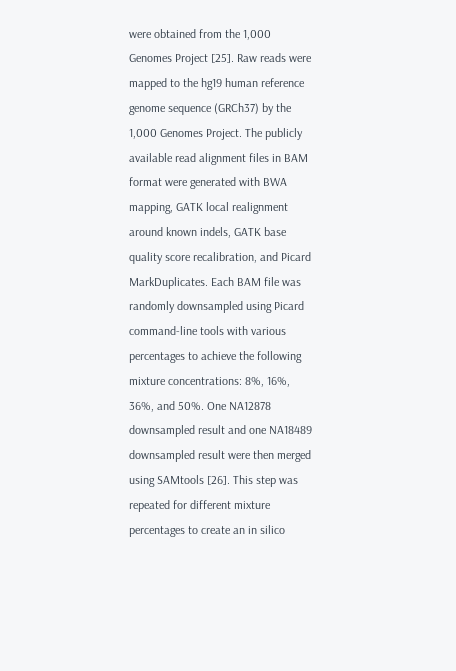were obtained from the 1,000 Genomes Project [25]. Raw reads were mapped to the hg19 human reference genome sequence (GRCh37) by the 1,000 Genomes Project. The publicly available read alignment files in BAM format were generated with BWA mapping, GATK local realignment around known indels, GATK base quality score recalibration, and Picard MarkDuplicates. Each BAM file was randomly downsampled using Picard command-line tools with various percentages to achieve the following mixture concentrations: 8%, 16%, 36%, and 50%. One NA12878 downsampled result and one NA18489 downsampled result were then merged using SAMtools [26]. This step was repeated for different mixture percentages to create an in silico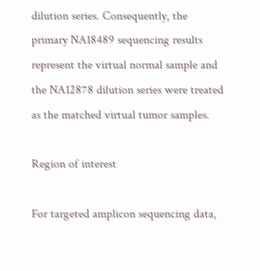dilution series. Consequently, the primary NA18489 sequencing results represent the virtual normal sample and the NA12878 dilution series were treated as the matched virtual tumor samples.

Region of interest

For targeted amplicon sequencing data,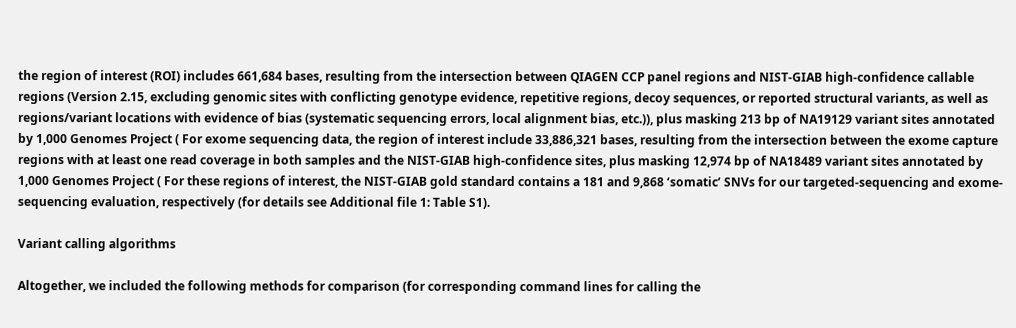the region of interest (ROI) includes 661,684 bases, resulting from the intersection between QIAGEN CCP panel regions and NIST-GIAB high-confidence callable regions (Version 2.15, excluding genomic sites with conflicting genotype evidence, repetitive regions, decoy sequences, or reported structural variants, as well as regions/variant locations with evidence of bias (systematic sequencing errors, local alignment bias, etc.)), plus masking 213 bp of NA19129 variant sites annotated by 1,000 Genomes Project ( For exome sequencing data, the region of interest include 33,886,321 bases, resulting from the intersection between the exome capture regions with at least one read coverage in both samples and the NIST-GIAB high-confidence sites, plus masking 12,974 bp of NA18489 variant sites annotated by 1,000 Genomes Project ( For these regions of interest, the NIST-GIAB gold standard contains a 181 and 9,868 ‘somatic’ SNVs for our targeted-sequencing and exome-sequencing evaluation, respectively (for details see Additional file 1: Table S1).

Variant calling algorithms

Altogether, we included the following methods for comparison (for corresponding command lines for calling the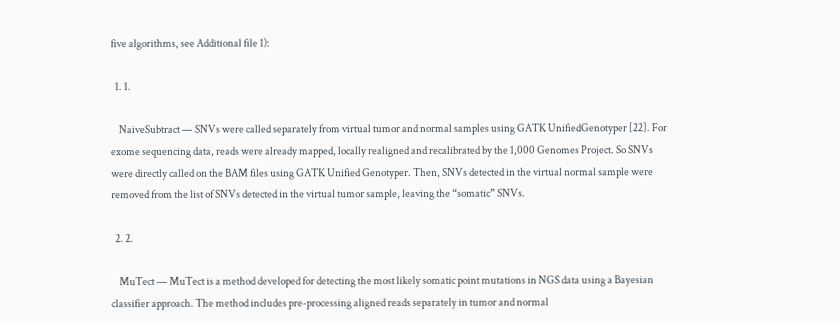five algorithms, see Additional file 1):

  1. 1.

    NaiveSubtract — SNVs were called separately from virtual tumor and normal samples using GATK UnifiedGenotyper [22]. For exome sequencing data, reads were already mapped, locally realigned and recalibrated by the 1,000 Genomes Project. So SNVs were directly called on the BAM files using GATK Unified Genotyper. Then, SNVs detected in the virtual normal sample were removed from the list of SNVs detected in the virtual tumor sample, leaving the “somatic” SNVs.

  2. 2.

    MuTect — MuTect is a method developed for detecting the most likely somatic point mutations in NGS data using a Bayesian classifier approach. The method includes pre-processing aligned reads separately in tumor and normal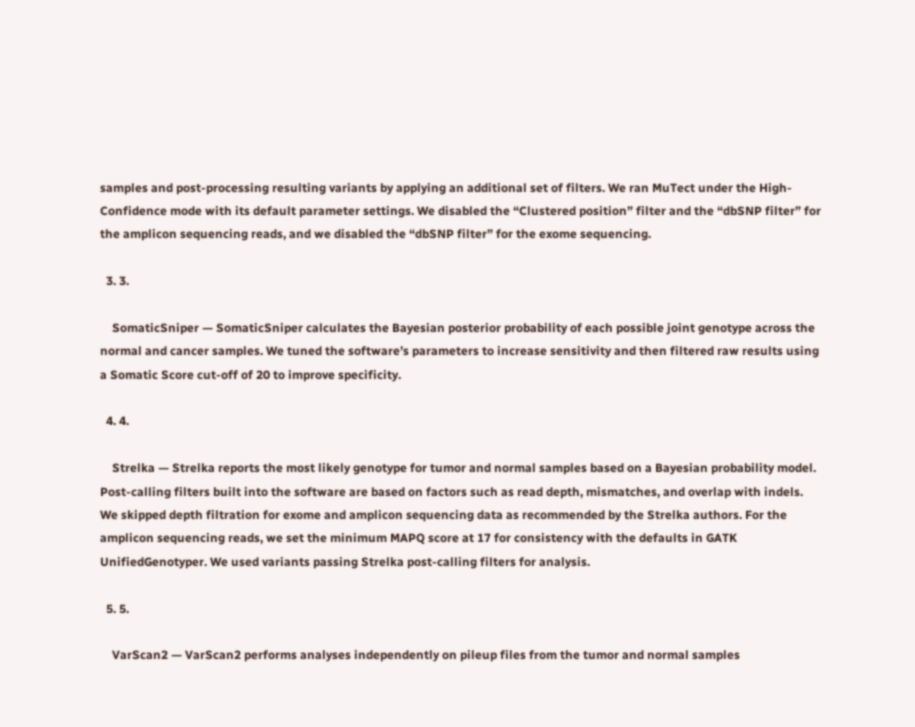samples and post-processing resulting variants by applying an additional set of filters. We ran MuTect under the High-Confidence mode with its default parameter settings. We disabled the “Clustered position” filter and the “dbSNP filter” for the amplicon sequencing reads, and we disabled the “dbSNP filter” for the exome sequencing.

  3. 3.

    SomaticSniper — SomaticSniper calculates the Bayesian posterior probability of each possible joint genotype across the normal and cancer samples. We tuned the software’s parameters to increase sensitivity and then filtered raw results using a Somatic Score cut-off of 20 to improve specificity.

  4. 4.

    Strelka — Strelka reports the most likely genotype for tumor and normal samples based on a Bayesian probability model. Post-calling filters built into the software are based on factors such as read depth, mismatches, and overlap with indels. We skipped depth filtration for exome and amplicon sequencing data as recommended by the Strelka authors. For the amplicon sequencing reads, we set the minimum MAPQ score at 17 for consistency with the defaults in GATK UnifiedGenotyper. We used variants passing Strelka post-calling filters for analysis.

  5. 5.

    VarScan2 — VarScan2 performs analyses independently on pileup files from the tumor and normal samples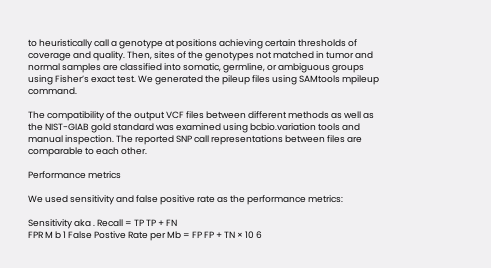to heuristically call a genotype at positions achieving certain thresholds of coverage and quality. Then, sites of the genotypes not matched in tumor and normal samples are classified into somatic, germline, or ambiguous groups using Fisher’s exact test. We generated the pileup files using SAMtools mpileup command.

The compatibility of the output VCF files between different methods as well as the NIST-GIAB gold standard was examined using bcbio.variation tools and manual inspection. The reported SNP call representations between files are comparable to each other.

Performance metrics

We used sensitivity and false positive rate as the performance metrics:

Sensitivity aka . Recall = TP TP + FN
FPR M b 1 False Postive Rate per Mb = FP FP + TN × 10 6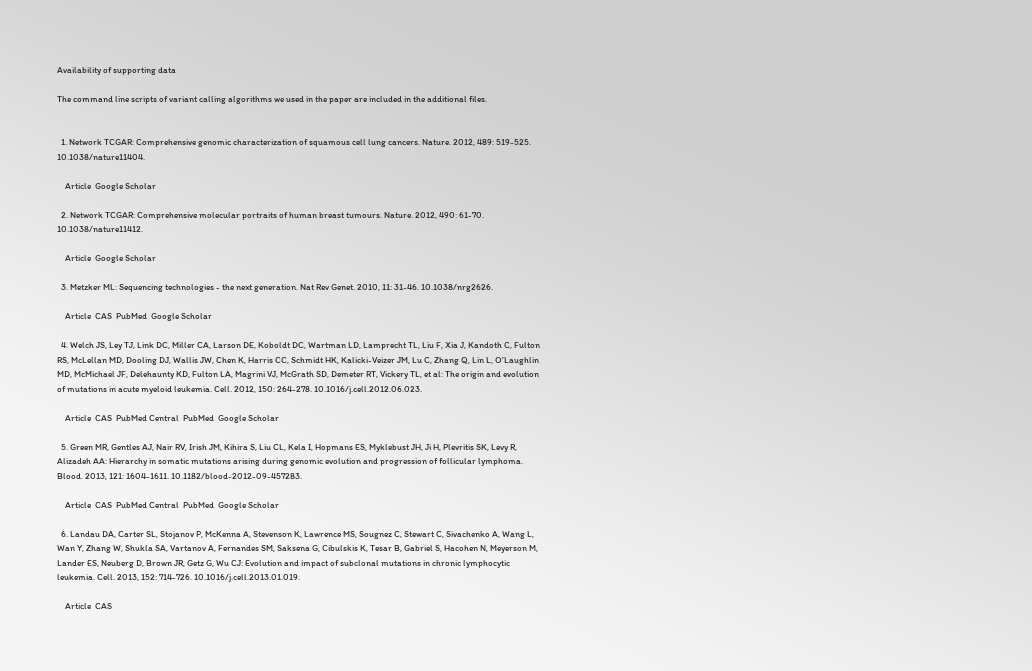Availability of supporting data

The command line scripts of variant calling algorithms we used in the paper are included in the additional files.


  1. Network TCGAR: Comprehensive genomic characterization of squamous cell lung cancers. Nature. 2012, 489: 519-525. 10.1038/nature11404.

    Article  Google Scholar

  2. Network TCGAR: Comprehensive molecular portraits of human breast tumours. Nature. 2012, 490: 61-70. 10.1038/nature11412.

    Article  Google Scholar

  3. Metzker ML: Sequencing technologies - the next generation. Nat Rev Genet. 2010, 11: 31-46. 10.1038/nrg2626.

    Article  CAS  PubMed  Google Scholar

  4. Welch JS, Ley TJ, Link DC, Miller CA, Larson DE, Koboldt DC, Wartman LD, Lamprecht TL, Liu F, Xia J, Kandoth C, Fulton RS, McLellan MD, Dooling DJ, Wallis JW, Chen K, Harris CC, Schmidt HK, Kalicki-Veizer JM, Lu C, Zhang Q, Lin L, O'Laughlin MD, McMichael JF, Delehaunty KD, Fulton LA, Magrini VJ, McGrath SD, Demeter RT, Vickery TL, et al: The origin and evolution of mutations in acute myeloid leukemia. Cell. 2012, 150: 264-278. 10.1016/j.cell.2012.06.023.

    Article  CAS  PubMed Central  PubMed  Google Scholar

  5. Green MR, Gentles AJ, Nair RV, Irish JM, Kihira S, Liu CL, Kela I, Hopmans ES, Myklebust JH, Ji H, Plevritis SK, Levy R, Alizadeh AA: Hierarchy in somatic mutations arising during genomic evolution and progression of follicular lymphoma. Blood. 2013, 121: 1604-1611. 10.1182/blood-2012-09-457283.

    Article  CAS  PubMed Central  PubMed  Google Scholar

  6. Landau DA, Carter SL, Stojanov P, McKenna A, Stevenson K, Lawrence MS, Sougnez C, Stewart C, Sivachenko A, Wang L, Wan Y, Zhang W, Shukla SA, Vartanov A, Fernandes SM, Saksena G, Cibulskis K, Tesar B, Gabriel S, Hacohen N, Meyerson M, Lander ES, Neuberg D, Brown JR, Getz G, Wu CJ: Evolution and impact of subclonal mutations in chronic lymphocytic leukemia. Cell. 2013, 152: 714-726. 10.1016/j.cell.2013.01.019.

    Article  CAS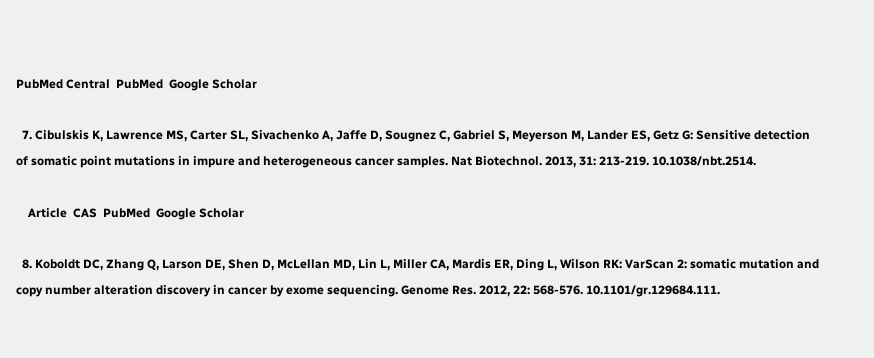PubMed Central  PubMed  Google Scholar

  7. Cibulskis K, Lawrence MS, Carter SL, Sivachenko A, Jaffe D, Sougnez C, Gabriel S, Meyerson M, Lander ES, Getz G: Sensitive detection of somatic point mutations in impure and heterogeneous cancer samples. Nat Biotechnol. 2013, 31: 213-219. 10.1038/nbt.2514.

    Article  CAS  PubMed  Google Scholar

  8. Koboldt DC, Zhang Q, Larson DE, Shen D, McLellan MD, Lin L, Miller CA, Mardis ER, Ding L, Wilson RK: VarScan 2: somatic mutation and copy number alteration discovery in cancer by exome sequencing. Genome Res. 2012, 22: 568-576. 10.1101/gr.129684.111.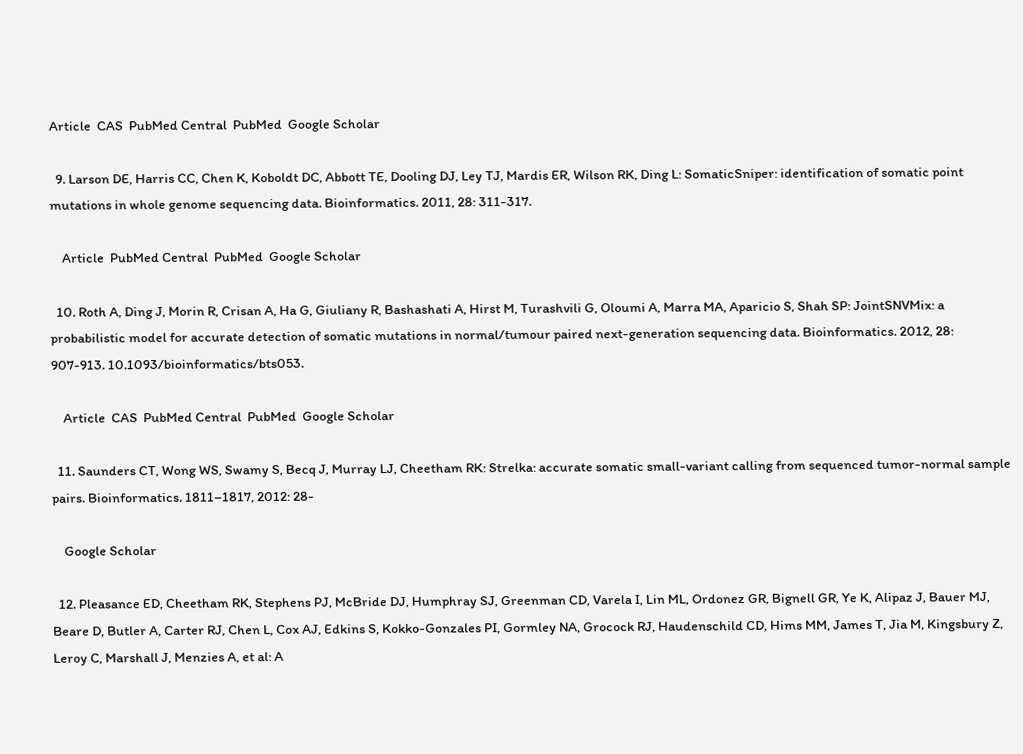Article  CAS  PubMed Central  PubMed  Google Scholar

  9. Larson DE, Harris CC, Chen K, Koboldt DC, Abbott TE, Dooling DJ, Ley TJ, Mardis ER, Wilson RK, Ding L: SomaticSniper: identification of somatic point mutations in whole genome sequencing data. Bioinformatics. 2011, 28: 311-317.

    Article  PubMed Central  PubMed  Google Scholar

  10. Roth A, Ding J, Morin R, Crisan A, Ha G, Giuliany R, Bashashati A, Hirst M, Turashvili G, Oloumi A, Marra MA, Aparicio S, Shah SP: JointSNVMix: a probabilistic model for accurate detection of somatic mutations in normal/tumour paired next-generation sequencing data. Bioinformatics. 2012, 28: 907-913. 10.1093/bioinformatics/bts053.

    Article  CAS  PubMed Central  PubMed  Google Scholar

  11. Saunders CT, Wong WS, Swamy S, Becq J, Murray LJ, Cheetham RK: Strelka: accurate somatic small-variant calling from sequenced tumor-normal sample pairs. Bioinformatics. 1811–1817, 2012: 28-

    Google Scholar

  12. Pleasance ED, Cheetham RK, Stephens PJ, McBride DJ, Humphray SJ, Greenman CD, Varela I, Lin ML, Ordonez GR, Bignell GR, Ye K, Alipaz J, Bauer MJ, Beare D, Butler A, Carter RJ, Chen L, Cox AJ, Edkins S, Kokko-Gonzales PI, Gormley NA, Grocock RJ, Haudenschild CD, Hims MM, James T, Jia M, Kingsbury Z, Leroy C, Marshall J, Menzies A, et al: A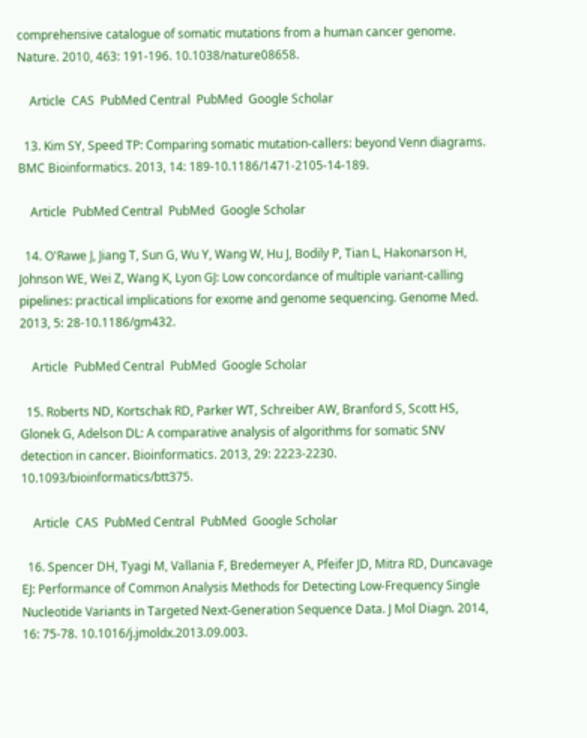comprehensive catalogue of somatic mutations from a human cancer genome. Nature. 2010, 463: 191-196. 10.1038/nature08658.

    Article  CAS  PubMed Central  PubMed  Google Scholar

  13. Kim SY, Speed TP: Comparing somatic mutation-callers: beyond Venn diagrams. BMC Bioinformatics. 2013, 14: 189-10.1186/1471-2105-14-189.

    Article  PubMed Central  PubMed  Google Scholar

  14. O'Rawe J, Jiang T, Sun G, Wu Y, Wang W, Hu J, Bodily P, Tian L, Hakonarson H, Johnson WE, Wei Z, Wang K, Lyon GJ: Low concordance of multiple variant-calling pipelines: practical implications for exome and genome sequencing. Genome Med. 2013, 5: 28-10.1186/gm432.

    Article  PubMed Central  PubMed  Google Scholar

  15. Roberts ND, Kortschak RD, Parker WT, Schreiber AW, Branford S, Scott HS, Glonek G, Adelson DL: A comparative analysis of algorithms for somatic SNV detection in cancer. Bioinformatics. 2013, 29: 2223-2230. 10.1093/bioinformatics/btt375.

    Article  CAS  PubMed Central  PubMed  Google Scholar

  16. Spencer DH, Tyagi M, Vallania F, Bredemeyer A, Pfeifer JD, Mitra RD, Duncavage EJ: Performance of Common Analysis Methods for Detecting Low-Frequency Single Nucleotide Variants in Targeted Next-Generation Sequence Data. J Mol Diagn. 2014, 16: 75-78. 10.1016/j.jmoldx.2013.09.003.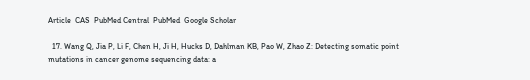Article  CAS  PubMed Central  PubMed  Google Scholar

  17. Wang Q, Jia P, Li F, Chen H, Ji H, Hucks D, Dahlman KB, Pao W, Zhao Z: Detecting somatic point mutations in cancer genome sequencing data: a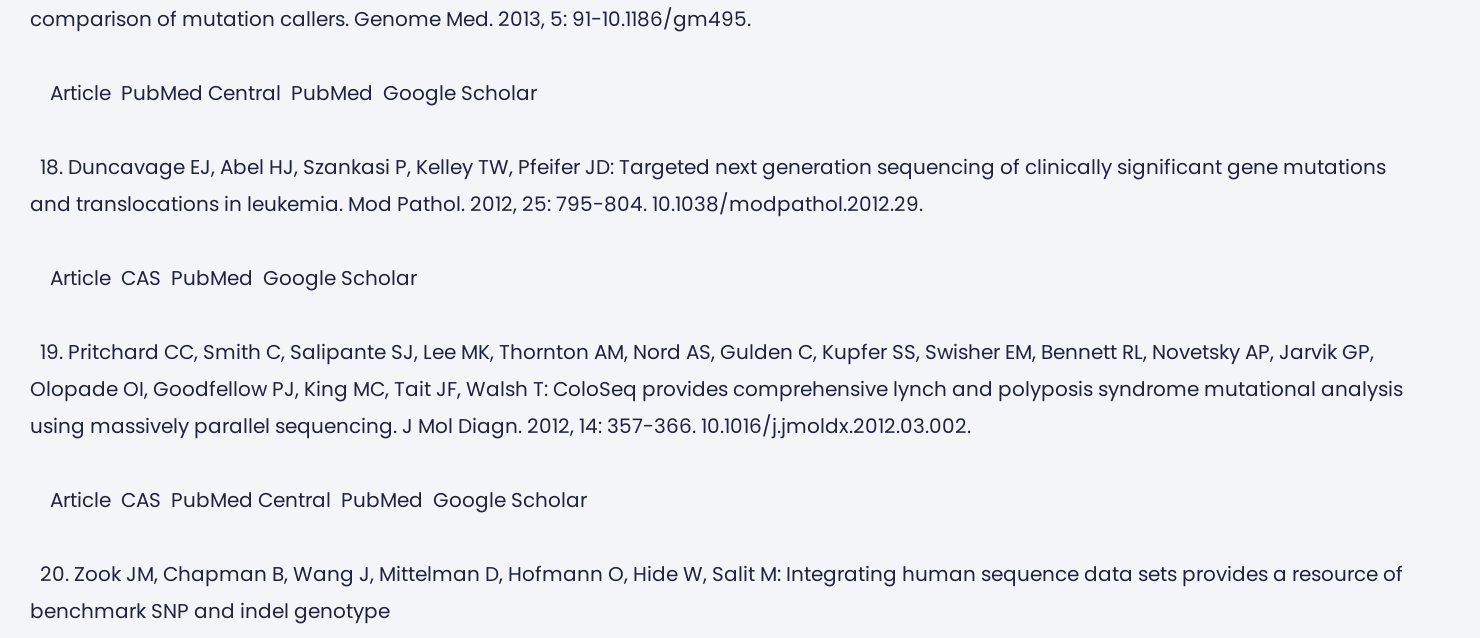comparison of mutation callers. Genome Med. 2013, 5: 91-10.1186/gm495.

    Article  PubMed Central  PubMed  Google Scholar

  18. Duncavage EJ, Abel HJ, Szankasi P, Kelley TW, Pfeifer JD: Targeted next generation sequencing of clinically significant gene mutations and translocations in leukemia. Mod Pathol. 2012, 25: 795-804. 10.1038/modpathol.2012.29.

    Article  CAS  PubMed  Google Scholar

  19. Pritchard CC, Smith C, Salipante SJ, Lee MK, Thornton AM, Nord AS, Gulden C, Kupfer SS, Swisher EM, Bennett RL, Novetsky AP, Jarvik GP, Olopade OI, Goodfellow PJ, King MC, Tait JF, Walsh T: ColoSeq provides comprehensive lynch and polyposis syndrome mutational analysis using massively parallel sequencing. J Mol Diagn. 2012, 14: 357-366. 10.1016/j.jmoldx.2012.03.002.

    Article  CAS  PubMed Central  PubMed  Google Scholar

  20. Zook JM, Chapman B, Wang J, Mittelman D, Hofmann O, Hide W, Salit M: Integrating human sequence data sets provides a resource of benchmark SNP and indel genotype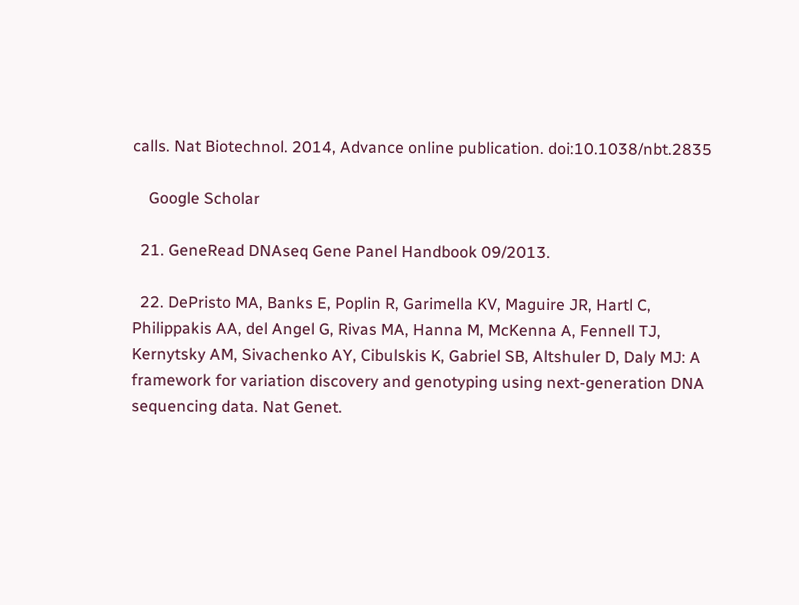calls. Nat Biotechnol. 2014, Advance online publication. doi:10.1038/nbt.2835

    Google Scholar

  21. GeneRead DNAseq Gene Panel Handbook 09/2013.

  22. DePristo MA, Banks E, Poplin R, Garimella KV, Maguire JR, Hartl C, Philippakis AA, del Angel G, Rivas MA, Hanna M, McKenna A, Fennell TJ, Kernytsky AM, Sivachenko AY, Cibulskis K, Gabriel SB, Altshuler D, Daly MJ: A framework for variation discovery and genotyping using next-generation DNA sequencing data. Nat Genet.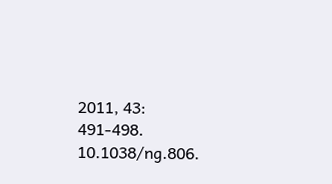2011, 43: 491-498. 10.1038/ng.806.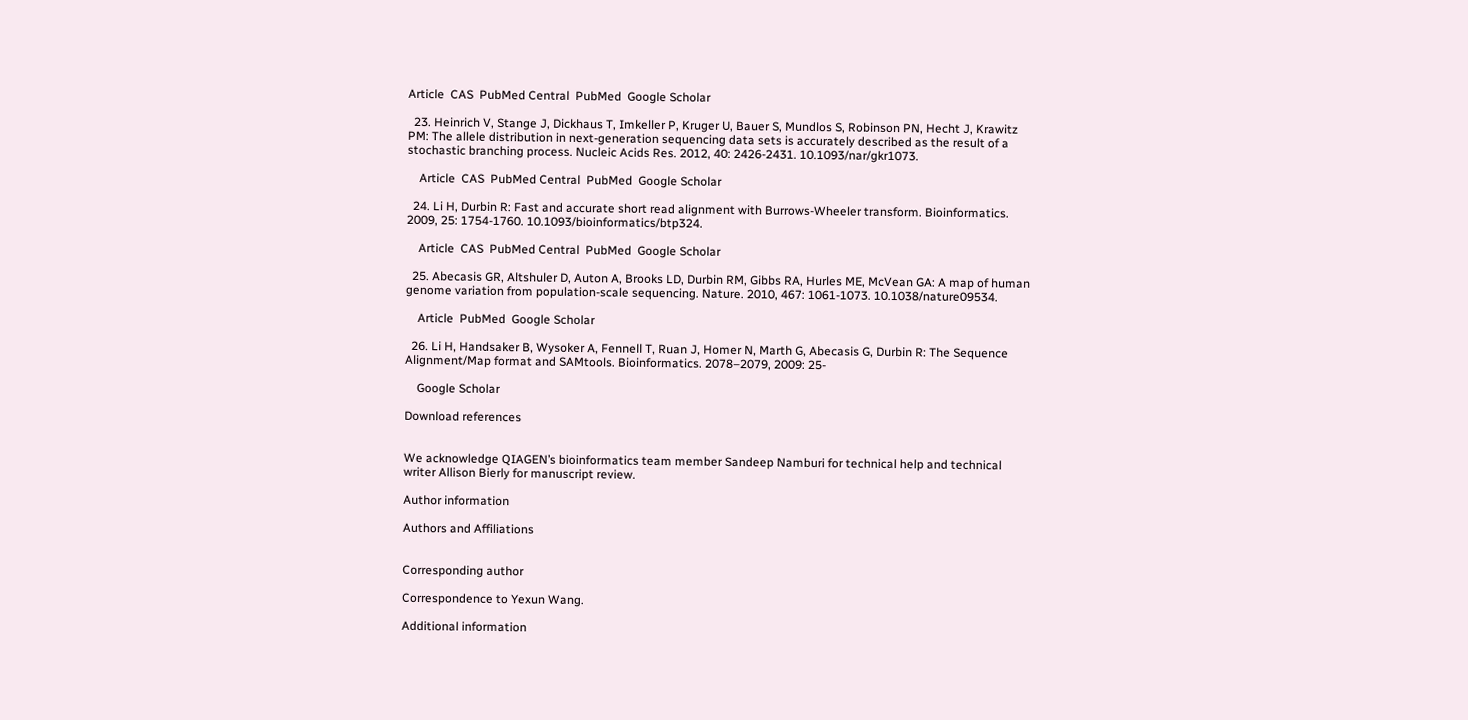Article  CAS  PubMed Central  PubMed  Google Scholar

  23. Heinrich V, Stange J, Dickhaus T, Imkeller P, Kruger U, Bauer S, Mundlos S, Robinson PN, Hecht J, Krawitz PM: The allele distribution in next-generation sequencing data sets is accurately described as the result of a stochastic branching process. Nucleic Acids Res. 2012, 40: 2426-2431. 10.1093/nar/gkr1073.

    Article  CAS  PubMed Central  PubMed  Google Scholar

  24. Li H, Durbin R: Fast and accurate short read alignment with Burrows-Wheeler transform. Bioinformatics. 2009, 25: 1754-1760. 10.1093/bioinformatics/btp324.

    Article  CAS  PubMed Central  PubMed  Google Scholar

  25. Abecasis GR, Altshuler D, Auton A, Brooks LD, Durbin RM, Gibbs RA, Hurles ME, McVean GA: A map of human genome variation from population-scale sequencing. Nature. 2010, 467: 1061-1073. 10.1038/nature09534.

    Article  PubMed  Google Scholar

  26. Li H, Handsaker B, Wysoker A, Fennell T, Ruan J, Homer N, Marth G, Abecasis G, Durbin R: The Sequence Alignment/Map format and SAMtools. Bioinformatics. 2078–2079, 2009: 25-

    Google Scholar

Download references


We acknowledge QIAGEN’s bioinformatics team member Sandeep Namburi for technical help and technical writer Allison Bierly for manuscript review.

Author information

Authors and Affiliations


Corresponding author

Correspondence to Yexun Wang.

Additional information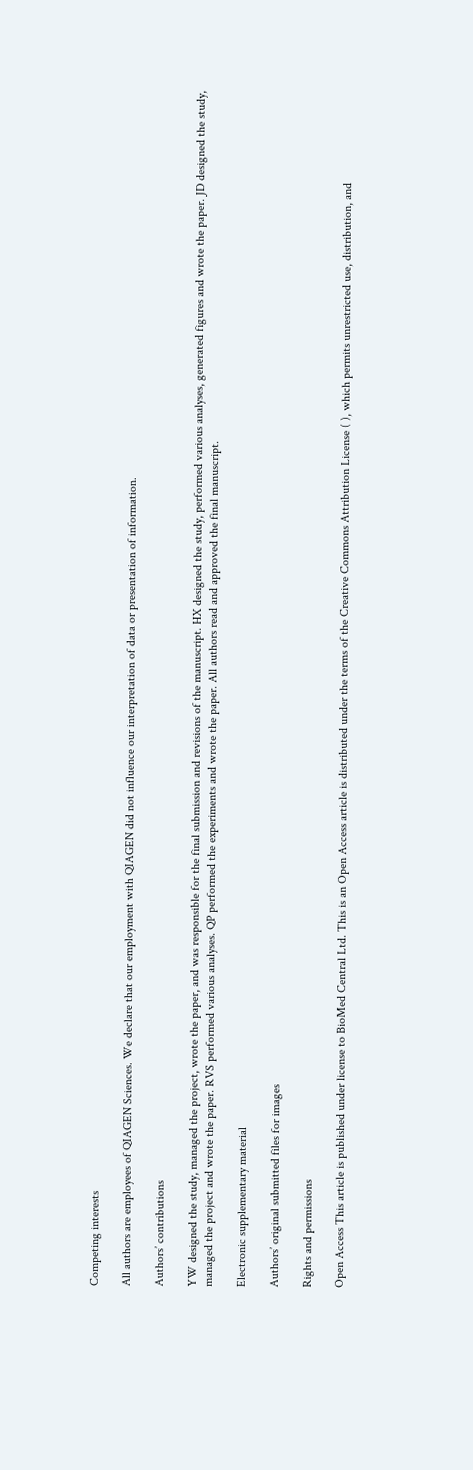Competing interests

All authors are employees of QIAGEN Sciences. We declare that our employment with QIAGEN did not influence our interpretation of data or presentation of information.

Authors’ contributions

YW designed the study, managed the project, wrote the paper, and was responsible for the final submission and revisions of the manuscript. HX designed the study, performed various analyses, generated figures and wrote the paper. JD designed the study, managed the project and wrote the paper. RVS performed various analyses. QP performed the experiments and wrote the paper. All authors read and approved the final manuscript.

Electronic supplementary material

Authors’ original submitted files for images

Rights and permissions

Open Access This article is published under license to BioMed Central Ltd. This is an Open Access article is distributed under the terms of the Creative Commons Attribution License ( ), which permits unrestricted use, distribution, and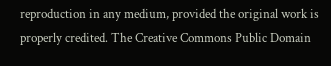reproduction in any medium, provided the original work is properly credited. The Creative Commons Public Domain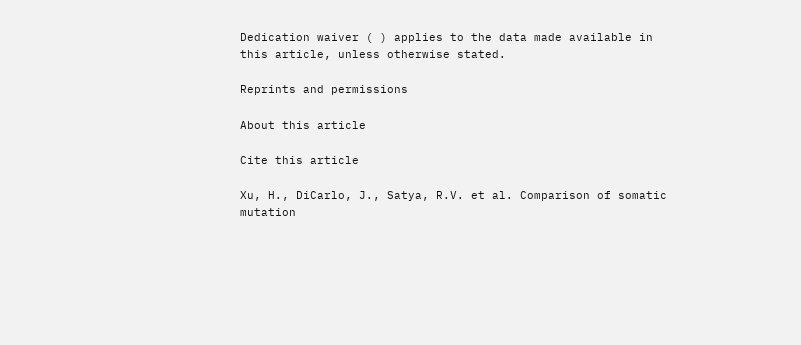Dedication waiver ( ) applies to the data made available in this article, unless otherwise stated.

Reprints and permissions

About this article

Cite this article

Xu, H., DiCarlo, J., Satya, R.V. et al. Comparison of somatic mutation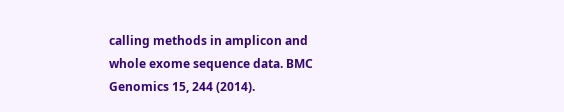calling methods in amplicon and whole exome sequence data. BMC Genomics 15, 244 (2014).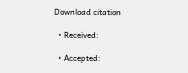Download citation

  • Received:

  • Accepted: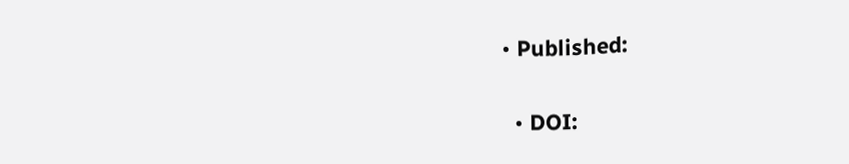• Published:

  • DOI: